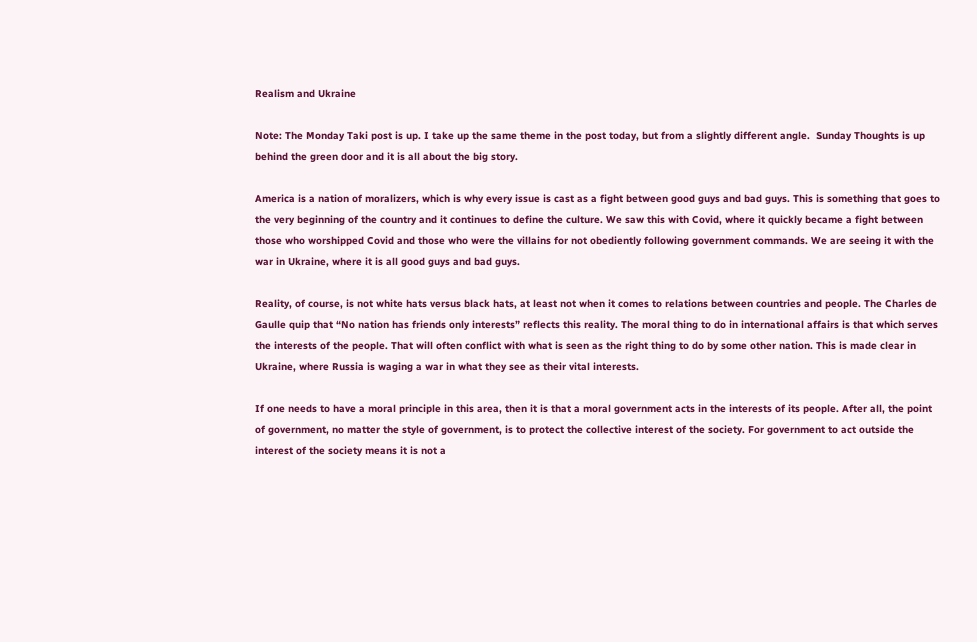Realism and Ukraine

Note: The Monday Taki post is up. I take up the same theme in the post today, but from a slightly different angle.  Sunday Thoughts is up behind the green door and it is all about the big story.

America is a nation of moralizers, which is why every issue is cast as a fight between good guys and bad guys. This is something that goes to the very beginning of the country and it continues to define the culture. We saw this with Covid, where it quickly became a fight between those who worshipped Covid and those who were the villains for not obediently following government commands. We are seeing it with the war in Ukraine, where it is all good guys and bad guys.

Reality, of course, is not white hats versus black hats, at least not when it comes to relations between countries and people. The Charles de Gaulle quip that “No nation has friends only interests” reflects this reality. The moral thing to do in international affairs is that which serves the interests of the people. That will often conflict with what is seen as the right thing to do by some other nation. This is made clear in Ukraine, where Russia is waging a war in what they see as their vital interests.

If one needs to have a moral principle in this area, then it is that a moral government acts in the interests of its people. After all, the point of government, no matter the style of government, is to protect the collective interest of the society. For government to act outside the interest of the society means it is not a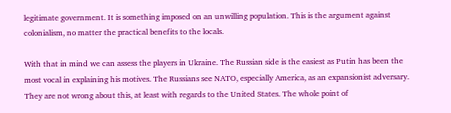legitimate government. It is something imposed on an unwilling population. This is the argument against colonialism, no matter the practical benefits to the locals.

With that in mind we can assess the players in Ukraine. The Russian side is the easiest as Putin has been the most vocal in explaining his motives. The Russians see NATO, especially America, as an expansionist adversary. They are not wrong about this, at least with regards to the United States. The whole point of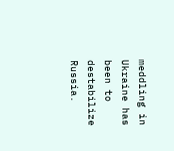meddling in Ukraine has been to destabilize Russia.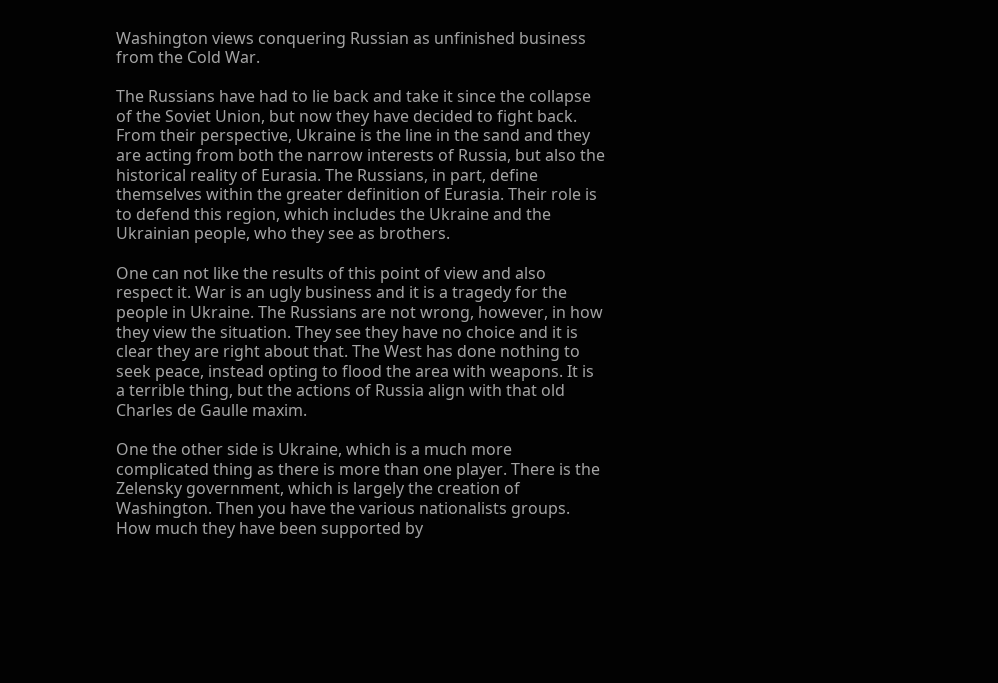Washington views conquering Russian as unfinished business from the Cold War.

The Russians have had to lie back and take it since the collapse of the Soviet Union, but now they have decided to fight back. From their perspective, Ukraine is the line in the sand and they are acting from both the narrow interests of Russia, but also the historical reality of Eurasia. The Russians, in part, define themselves within the greater definition of Eurasia. Their role is to defend this region, which includes the Ukraine and the Ukrainian people, who they see as brothers.

One can not like the results of this point of view and also respect it. War is an ugly business and it is a tragedy for the people in Ukraine. The Russians are not wrong, however, in how they view the situation. They see they have no choice and it is clear they are right about that. The West has done nothing to seek peace, instead opting to flood the area with weapons. It is a terrible thing, but the actions of Russia align with that old Charles de Gaulle maxim.

One the other side is Ukraine, which is a much more complicated thing as there is more than one player. There is the Zelensky government, which is largely the creation of Washington. Then you have the various nationalists groups. How much they have been supported by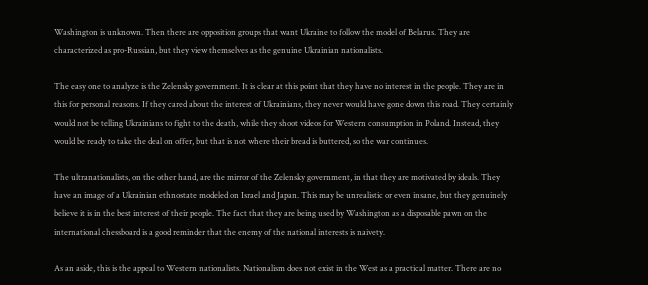Washington is unknown. Then there are opposition groups that want Ukraine to follow the model of Belarus. They are characterized as pro-Russian, but they view themselves as the genuine Ukrainian nationalists.

The easy one to analyze is the Zelensky government. It is clear at this point that they have no interest in the people. They are in this for personal reasons. If they cared about the interest of Ukrainians, they never would have gone down this road. They certainly would not be telling Ukrainians to fight to the death, while they shoot videos for Western consumption in Poland. Instead, they would be ready to take the deal on offer, but that is not where their bread is buttered, so the war continues.

The ultranationalists, on the other hand, are the mirror of the Zelensky government, in that they are motivated by ideals. They have an image of a Ukrainian ethnostate modeled on Israel and Japan. This may be unrealistic or even insane, but they genuinely believe it is in the best interest of their people. The fact that they are being used by Washington as a disposable pawn on the international chessboard is a good reminder that the enemy of the national interests is naivety.

As an aside, this is the appeal to Western nationalists. Nationalism does not exist in the West as a practical matter. There are no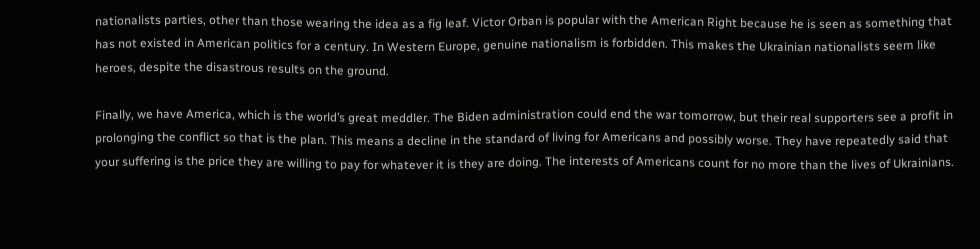nationalists parties, other than those wearing the idea as a fig leaf. Victor Orban is popular with the American Right because he is seen as something that has not existed in American politics for a century. In Western Europe, genuine nationalism is forbidden. This makes the Ukrainian nationalists seem like heroes, despite the disastrous results on the ground.

Finally, we have America, which is the world’s great meddler. The Biden administration could end the war tomorrow, but their real supporters see a profit in prolonging the conflict so that is the plan. This means a decline in the standard of living for Americans and possibly worse. They have repeatedly said that your suffering is the price they are willing to pay for whatever it is they are doing. The interests of Americans count for no more than the lives of Ukrainians.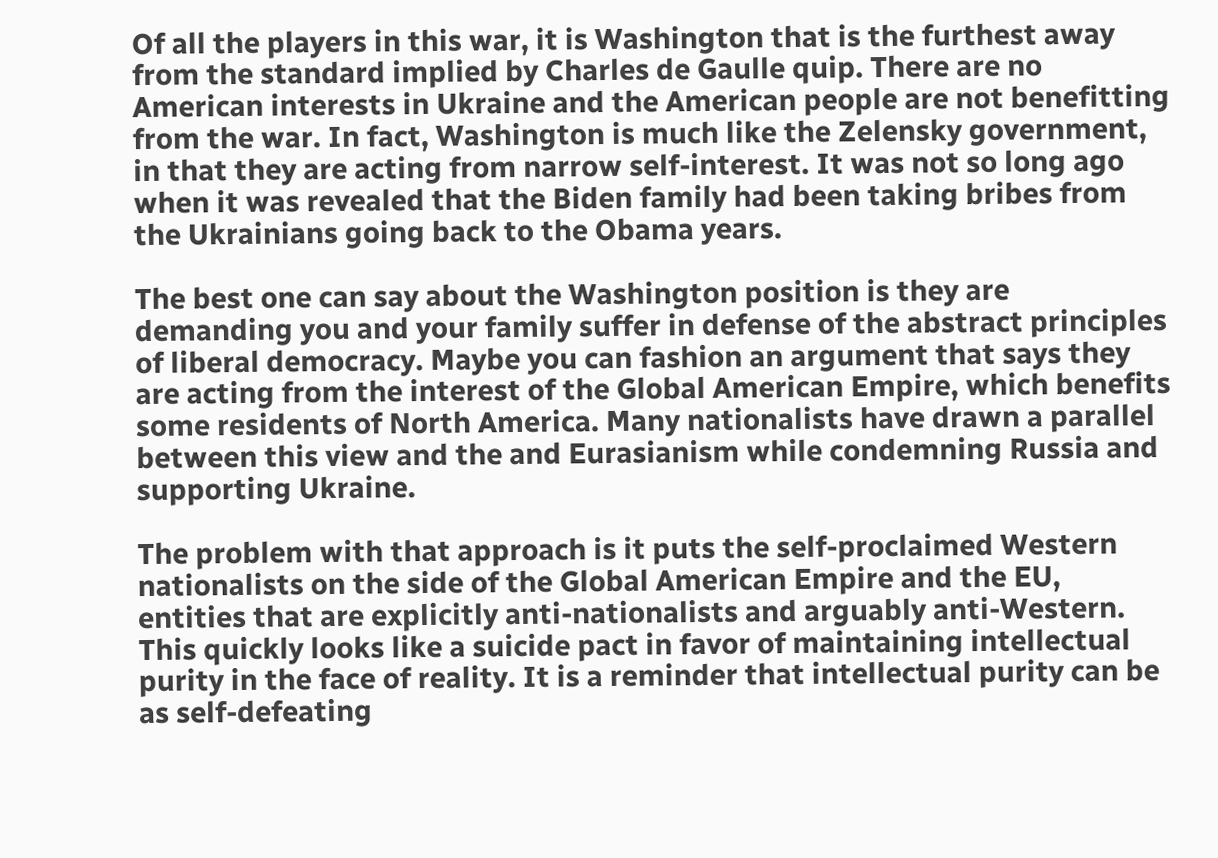Of all the players in this war, it is Washington that is the furthest away from the standard implied by Charles de Gaulle quip. There are no American interests in Ukraine and the American people are not benefitting from the war. In fact, Washington is much like the Zelensky government, in that they are acting from narrow self-interest. It was not so long ago when it was revealed that the Biden family had been taking bribes from the Ukrainians going back to the Obama years.

The best one can say about the Washington position is they are demanding you and your family suffer in defense of the abstract principles of liberal democracy. Maybe you can fashion an argument that says they are acting from the interest of the Global American Empire, which benefits some residents of North America. Many nationalists have drawn a parallel between this view and the and Eurasianism while condemning Russia and supporting Ukraine.

The problem with that approach is it puts the self-proclaimed Western nationalists on the side of the Global American Empire and the EU, entities that are explicitly anti-nationalists and arguably anti-Western. This quickly looks like a suicide pact in favor of maintaining intellectual purity in the face of reality. It is a reminder that intellectual purity can be as self-defeating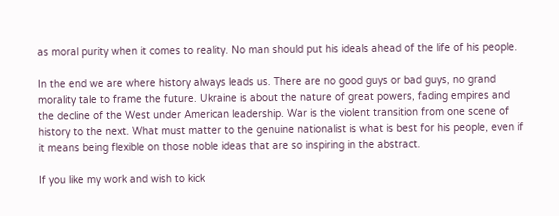as moral purity when it comes to reality. No man should put his ideals ahead of the life of his people.

In the end we are where history always leads us. There are no good guys or bad guys, no grand morality tale to frame the future. Ukraine is about the nature of great powers, fading empires and the decline of the West under American leadership. War is the violent transition from one scene of history to the next. What must matter to the genuine nationalist is what is best for his people, even if it means being flexible on those noble ideas that are so inspiring in the abstract.

If you like my work and wish to kick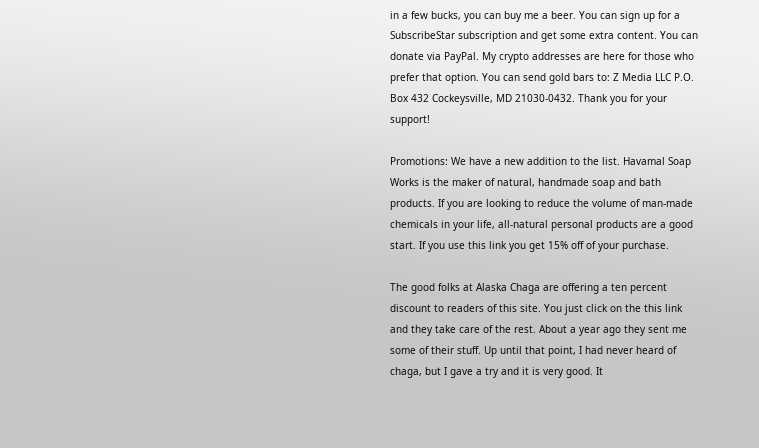in a few bucks, you can buy me a beer. You can sign up for a SubscribeStar subscription and get some extra content. You can donate via PayPal. My crypto addresses are here for those who prefer that option. You can send gold bars to: Z Media LLC P.O. Box 432 Cockeysville, MD 21030-0432. Thank you for your support!

Promotions: We have a new addition to the list. Havamal Soap Works is the maker of natural, handmade soap and bath products. If you are looking to reduce the volume of man-made chemicals in your life, all-natural personal products are a good start. If you use this link you get 15% off of your purchase.

The good folks at Alaska Chaga are offering a ten percent discount to readers of this site. You just click on the this link and they take care of the rest. About a year ago they sent me some of their stuff. Up until that point, I had never heard of chaga, but I gave a try and it is very good. It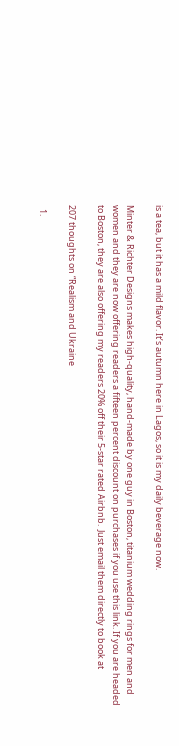is a tea, but it has a mild flavor. It’s autumn here in Lagos, so it is my daily beverage now.

Minter & Richter Designs makes high-quality, hand-made by one guy in Boston, titanium wedding rings for men and women and they are now offering readers a fifteen percent discount on purchases if you use this link. If you are headed to Boston, they are also offering my readers 20% off their 5-star rated Airbnb.  Just email them directly to book at

207 thoughts on “Realism and Ukraine

  1.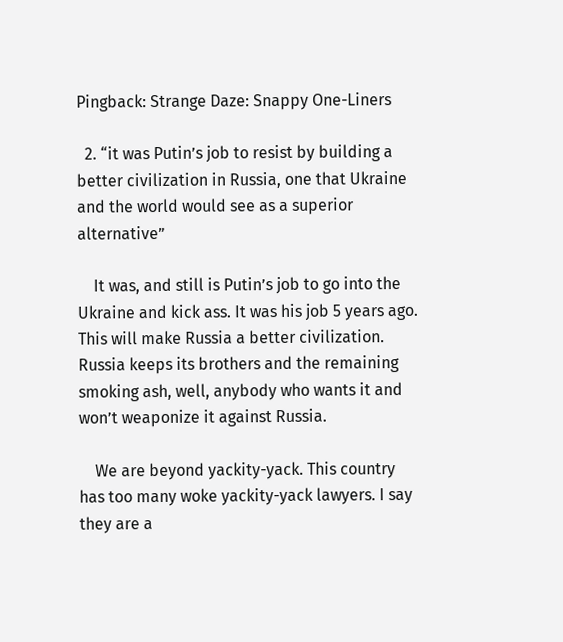Pingback: Strange Daze: Snappy One-Liners

  2. “it was Putin’s job to resist by building a better civilization in Russia, one that Ukraine and the world would see as a superior alternative”

    It was, and still is Putin’s job to go into the Ukraine and kick ass. It was his job 5 years ago. This will make Russia a better civilization. Russia keeps its brothers and the remaining smoking ash, well, anybody who wants it and won’t weaponize it against Russia.

    We are beyond yackity-yack. This country has too many woke yackity-yack lawyers. I say they are a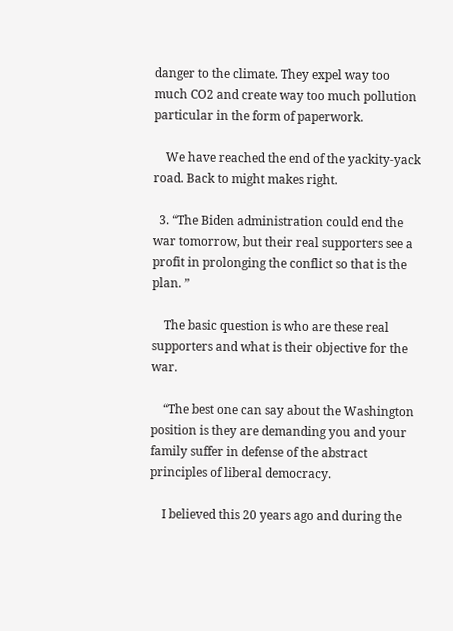danger to the climate. They expel way too much CO2 and create way too much pollution particular in the form of paperwork.

    We have reached the end of the yackity-yack road. Back to might makes right.

  3. “The Biden administration could end the war tomorrow, but their real supporters see a profit in prolonging the conflict so that is the plan. ”

    The basic question is who are these real supporters and what is their objective for the war.

    “The best one can say about the Washington position is they are demanding you and your family suffer in defense of the abstract principles of liberal democracy.

    I believed this 20 years ago and during the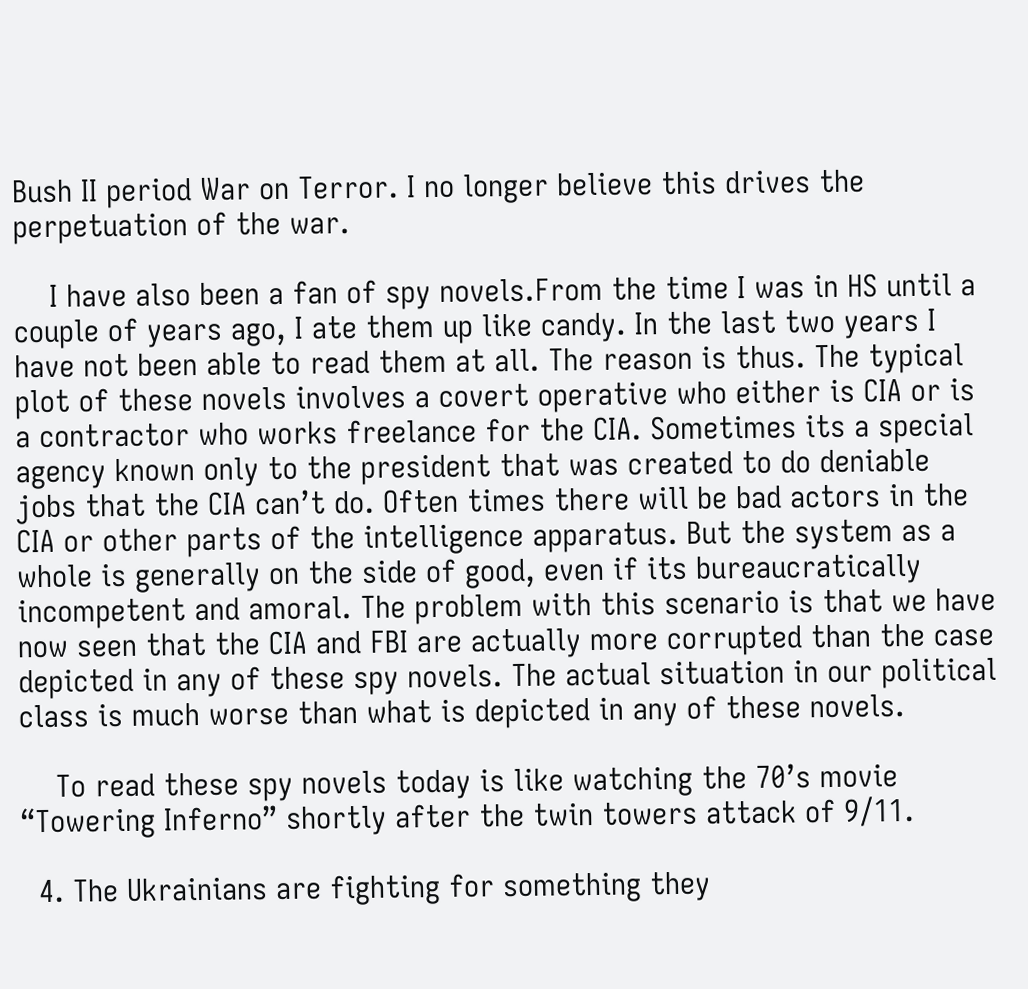Bush II period War on Terror. I no longer believe this drives the perpetuation of the war.

    I have also been a fan of spy novels.From the time I was in HS until a couple of years ago, I ate them up like candy. In the last two years I have not been able to read them at all. The reason is thus. The typical plot of these novels involves a covert operative who either is CIA or is a contractor who works freelance for the CIA. Sometimes its a special agency known only to the president that was created to do deniable jobs that the CIA can’t do. Often times there will be bad actors in the CIA or other parts of the intelligence apparatus. But the system as a whole is generally on the side of good, even if its bureaucratically incompetent and amoral. The problem with this scenario is that we have now seen that the CIA and FBI are actually more corrupted than the case depicted in any of these spy novels. The actual situation in our political class is much worse than what is depicted in any of these novels.

    To read these spy novels today is like watching the 70’s movie “Towering Inferno” shortly after the twin towers attack of 9/11.

  4. The Ukrainians are fighting for something they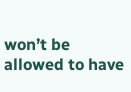won’t be allowed to have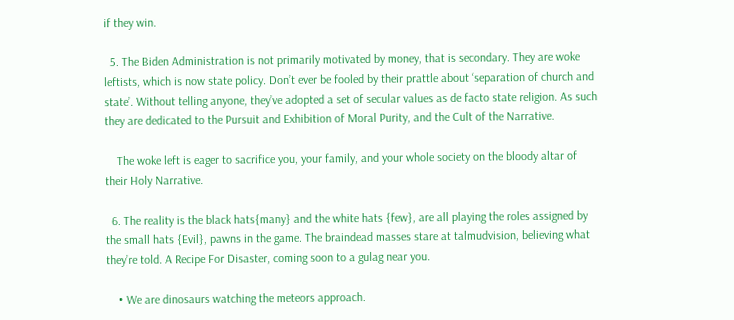if they win.

  5. The Biden Administration is not primarily motivated by money, that is secondary. They are woke leftists, which is now state policy. Don’t ever be fooled by their prattle about ‘separation of church and state’. Without telling anyone, they’ve adopted a set of secular values as de facto state religion. As such they are dedicated to the Pursuit and Exhibition of Moral Purity, and the Cult of the Narrative.

    The woke left is eager to sacrifice you, your family, and your whole society on the bloody altar of their Holy Narrative.

  6. The reality is the black hats{many} and the white hats {few}, are all playing the roles assigned by the small hats {Evil}, pawns in the game. The braindead masses stare at talmudvision, believing what they’re told. A Recipe For Disaster, coming soon to a gulag near you.

    • We are dinosaurs watching the meteors approach.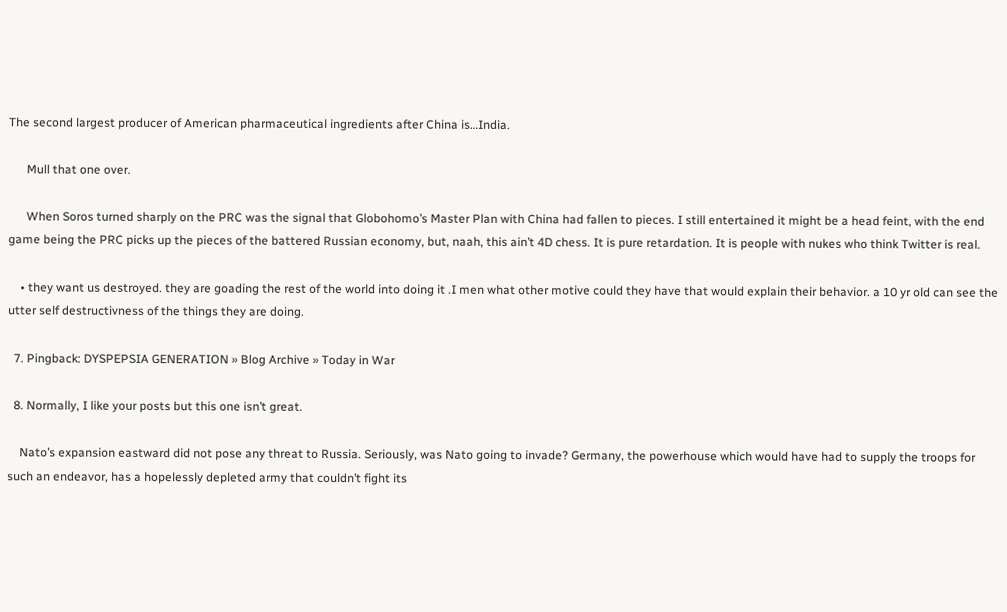The second largest producer of American pharmaceutical ingredients after China is…India.

      Mull that one over.

      When Soros turned sharply on the PRC was the signal that Globohomo’s Master Plan with China had fallen to pieces. I still entertained it might be a head feint, with the end game being the PRC picks up the pieces of the battered Russian economy, but, naah, this ain’t 4D chess. It is pure retardation. It is people with nukes who think Twitter is real.

    • they want us destroyed. they are goading the rest of the world into doing it .I men what other motive could they have that would explain their behavior. a 10 yr old can see the utter self destructivness of the things they are doing.

  7. Pingback: DYSPEPSIA GENERATION » Blog Archive » Today in War

  8. Normally, I like your posts but this one isn’t great.

    Nato’s expansion eastward did not pose any threat to Russia. Seriously, was Nato going to invade? Germany, the powerhouse which would have had to supply the troops for such an endeavor, has a hopelessly depleted army that couldn’t fight its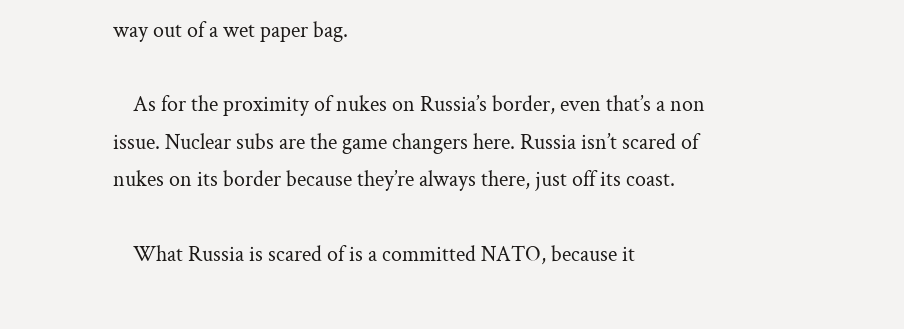way out of a wet paper bag.

    As for the proximity of nukes on Russia’s border, even that’s a non issue. Nuclear subs are the game changers here. Russia isn’t scared of nukes on its border because they’re always there, just off its coast.

    What Russia is scared of is a committed NATO, because it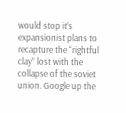would stop it’s expansionist plans to recapture the “rightful clay” lost with the collapse of the soviet union. Google up the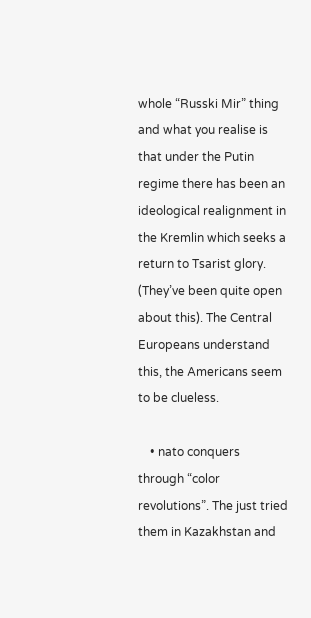whole “Russki Mir” thing and what you realise is that under the Putin regime there has been an ideological realignment in the Kremlin which seeks a return to Tsarist glory. (They’ve been quite open about this). The Central Europeans understand this, the Americans seem to be clueless.

    • nato conquers through “color revolutions”. The just tried them in Kazakhstan and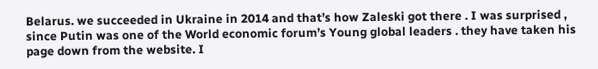Belarus. we succeeded in Ukraine in 2014 and that’s how Zaleski got there . I was surprised , since Putin was one of the World economic forum’s Young global leaders . they have taken his page down from the website. I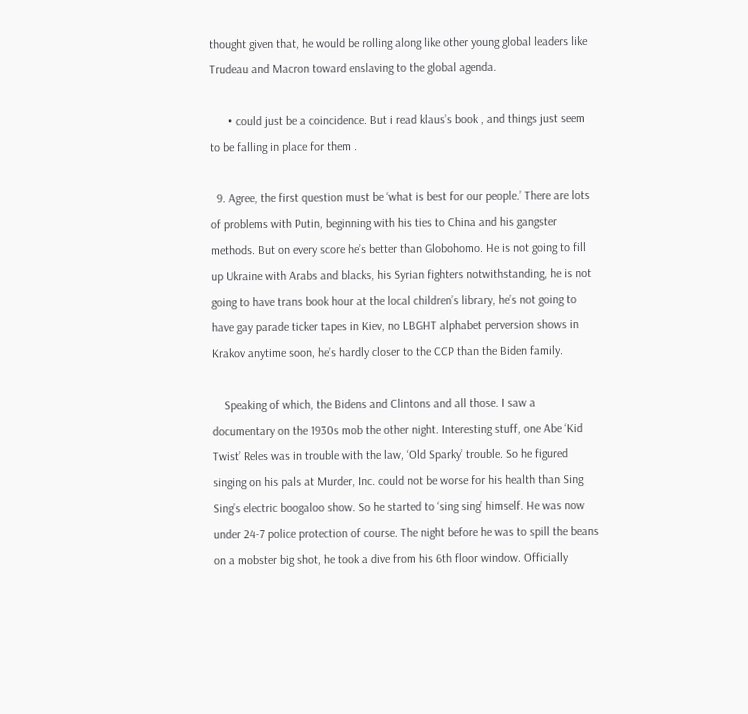thought given that, he would be rolling along like other young global leaders like Trudeau and Macron toward enslaving to the global agenda.

      • could just be a coincidence. But i read klaus’s book , and things just seem to be falling in place for them .

  9. Agree, the first question must be ‘what is best for our people.’ There are lots of problems with Putin, beginning with his ties to China and his gangster methods. But on every score he’s better than Globohomo. He is not going to fill up Ukraine with Arabs and blacks, his Syrian fighters notwithstanding, he is not going to have trans book hour at the local children’s library, he’s not going to have gay parade ticker tapes in Kiev, no LBGHT alphabet perversion shows in Krakov anytime soon, he’s hardly closer to the CCP than the Biden family.

    Speaking of which, the Bidens and Clintons and all those. I saw a documentary on the 1930s mob the other night. Interesting stuff, one Abe ‘Kid Twist’ Reles was in trouble with the law, ‘Old Sparky’ trouble. So he figured singing on his pals at Murder, Inc. could not be worse for his health than Sing Sing’s electric boogaloo show. So he started to ‘sing sing’ himself. He was now under 24-7 police protection of course. The night before he was to spill the beans on a mobster big shot, he took a dive from his 6th floor window. Officially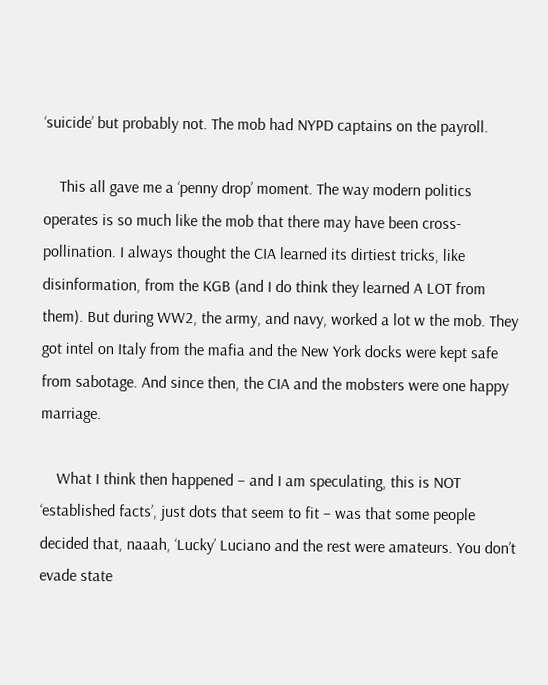‘suicide’ but probably not. The mob had NYPD captains on the payroll.

    This all gave me a ‘penny drop’ moment. The way modern politics operates is so much like the mob that there may have been cross-pollination. I always thought the CIA learned its dirtiest tricks, like disinformation, from the KGB (and I do think they learned A LOT from them). But during WW2, the army, and navy, worked a lot w the mob. They got intel on Italy from the mafia and the New York docks were kept safe from sabotage. And since then, the CIA and the mobsters were one happy marriage.

    What I think then happened – and I am speculating, this is NOT ‘established facts’, just dots that seem to fit – was that some people decided that, naaah, ‘Lucky’ Luciano and the rest were amateurs. You don’t evade state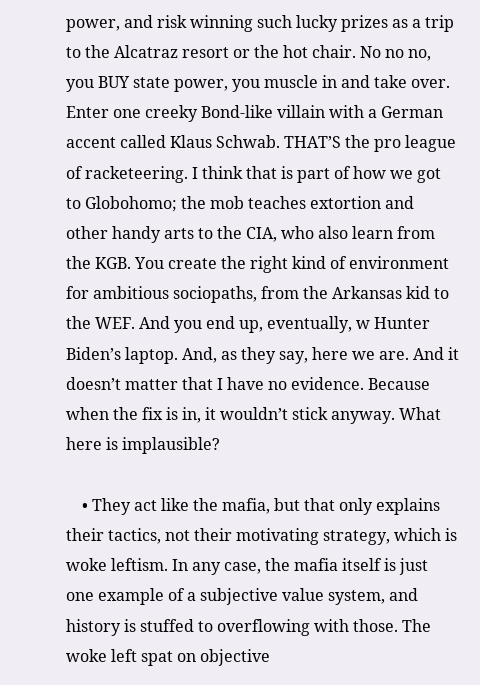power, and risk winning such lucky prizes as a trip to the Alcatraz resort or the hot chair. No no no, you BUY state power, you muscle in and take over. Enter one creeky Bond-like villain with a German accent called Klaus Schwab. THAT’S the pro league of racketeering. I think that is part of how we got to Globohomo; the mob teaches extortion and other handy arts to the CIA, who also learn from the KGB. You create the right kind of environment for ambitious sociopaths, from the Arkansas kid to the WEF. And you end up, eventually, w Hunter Biden’s laptop. And, as they say, here we are. And it doesn’t matter that I have no evidence. Because when the fix is in, it wouldn’t stick anyway. What here is implausible?

    • They act like the mafia, but that only explains their tactics, not their motivating strategy, which is woke leftism. In any case, the mafia itself is just one example of a subjective value system, and history is stuffed to overflowing with those. The woke left spat on objective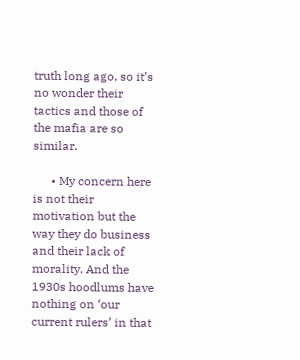truth long ago, so it’s no wonder their tactics and those of the mafia are so similar.

      • My concern here is not their motivation but the way they do business and their lack of morality. And the 1930s hoodlums have nothing on ‘our current rulers’ in that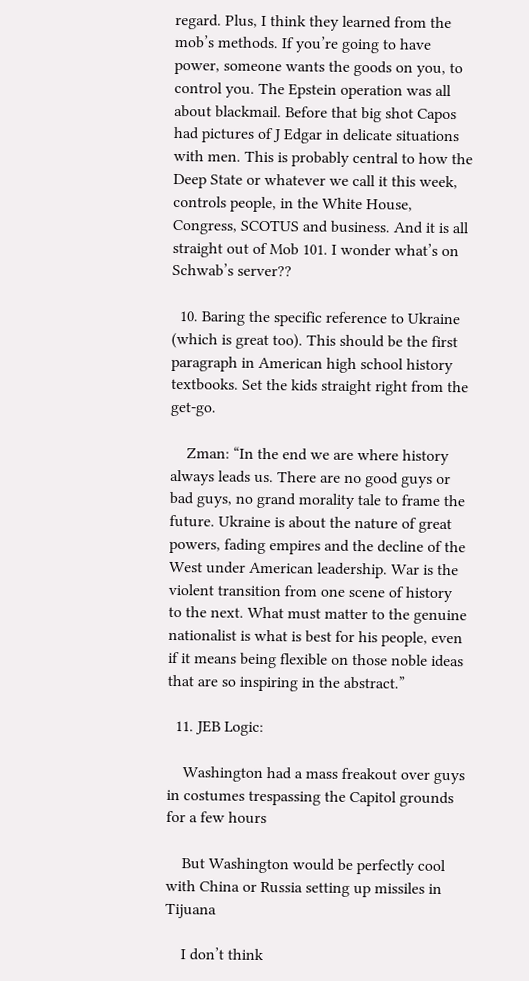regard. Plus, I think they learned from the mob’s methods. If you’re going to have power, someone wants the goods on you, to control you. The Epstein operation was all about blackmail. Before that big shot Capos had pictures of J Edgar in delicate situations with men. This is probably central to how the Deep State or whatever we call it this week, controls people, in the White House, Congress, SCOTUS and business. And it is all straight out of Mob 101. I wonder what’s on Schwab’s server??

  10. Baring the specific reference to Ukraine (which is great too). This should be the first paragraph in American high school history textbooks. Set the kids straight right from the get-go.

    Zman: “In the end we are where history always leads us. There are no good guys or bad guys, no grand morality tale to frame the future. Ukraine is about the nature of great powers, fading empires and the decline of the West under American leadership. War is the violent transition from one scene of history to the next. What must matter to the genuine nationalist is what is best for his people, even if it means being flexible on those noble ideas that are so inspiring in the abstract.”

  11. JEB Logic:

    Washington had a mass freakout over guys in costumes trespassing the Capitol grounds for a few hours

    But Washington would be perfectly cool with China or Russia setting up missiles in Tijuana

    I don’t think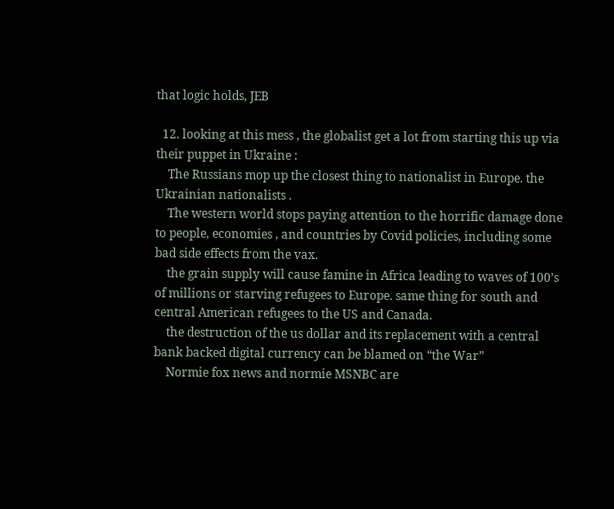that logic holds, JEB

  12. looking at this mess , the globalist get a lot from starting this up via their puppet in Ukraine :
    The Russians mop up the closest thing to nationalist in Europe. the Ukrainian nationalists .
    The western world stops paying attention to the horrific damage done to people, economies , and countries by Covid policies, including some bad side effects from the vax.
    the grain supply will cause famine in Africa leading to waves of 100’s of millions or starving refugees to Europe. same thing for south and central American refugees to the US and Canada.
    the destruction of the us dollar and its replacement with a central bank backed digital currency can be blamed on “the War”
    Normie fox news and normie MSNBC are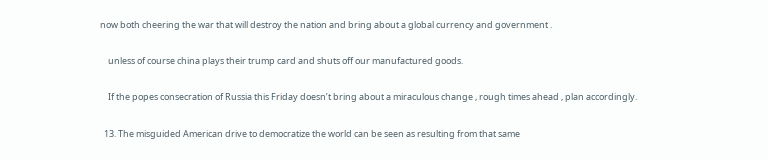now both cheering the war that will destroy the nation and bring about a global currency and government .

    unless of course china plays their trump card and shuts off our manufactured goods.

    If the popes consecration of Russia this Friday doesn’t bring about a miraculous change , rough times ahead , plan accordingly.

  13. The misguided American drive to democratize the world can be seen as resulting from that same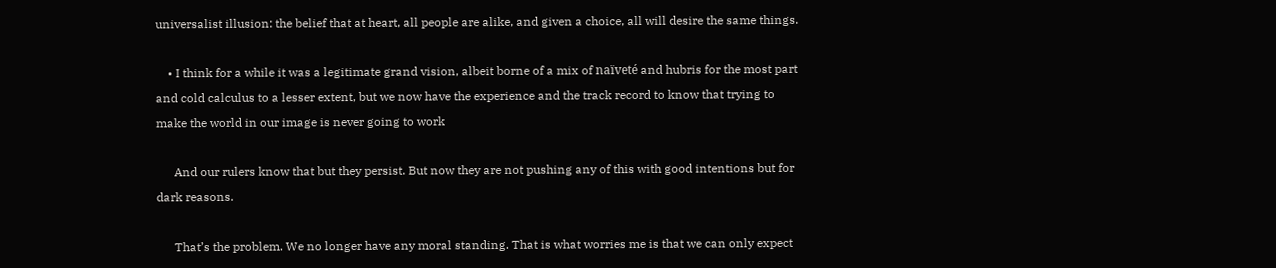universalist illusion: the belief that at heart, all people are alike, and given a choice, all will desire the same things.

    • I think for a while it was a legitimate grand vision, albeit borne of a mix of naïveté and hubris for the most part and cold calculus to a lesser extent, but we now have the experience and the track record to know that trying to make the world in our image is never going to work

      And our rulers know that but they persist. But now they are not pushing any of this with good intentions but for dark reasons.

      That’s the problem. We no longer have any moral standing. That is what worries me is that we can only expect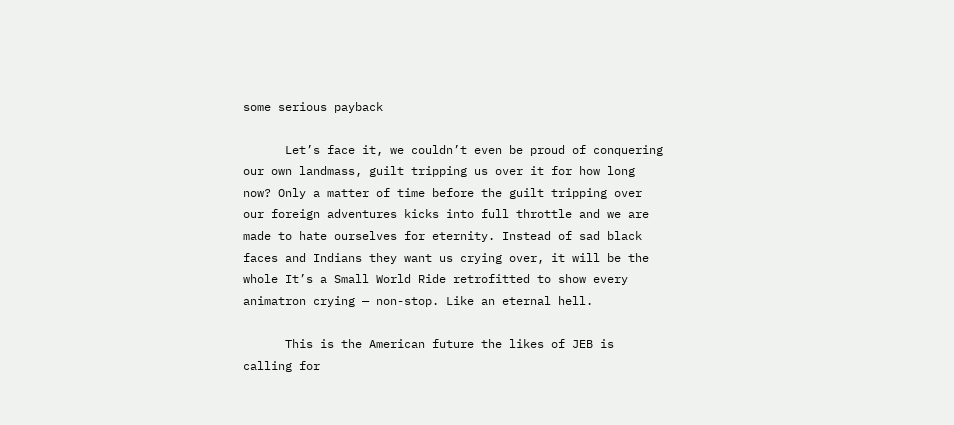some serious payback

      Let’s face it, we couldn’t even be proud of conquering our own landmass, guilt tripping us over it for how long now? Only a matter of time before the guilt tripping over our foreign adventures kicks into full throttle and we are made to hate ourselves for eternity. Instead of sad black faces and Indians they want us crying over, it will be the whole It’s a Small World Ride retrofitted to show every animatron crying — non-stop. Like an eternal hell.

      This is the American future the likes of JEB is calling for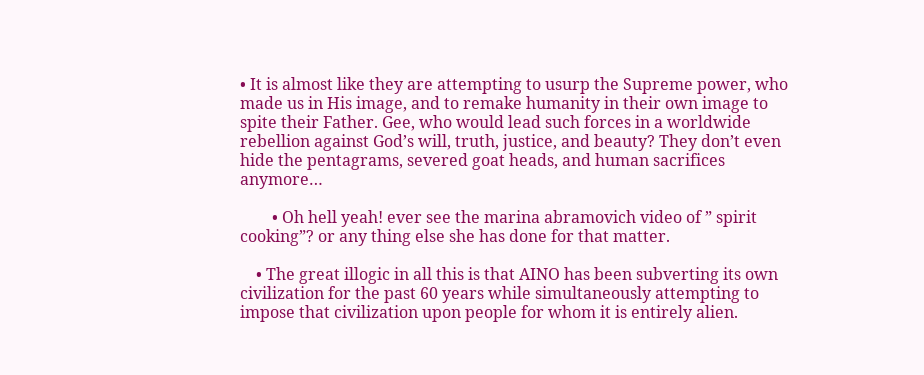• It is almost like they are attempting to usurp the Supreme power, who made us in His image, and to remake humanity in their own image to spite their Father. Gee, who would lead such forces in a worldwide rebellion against God’s will, truth, justice, and beauty? They don’t even hide the pentagrams, severed goat heads, and human sacrifices anymore…

        • Oh hell yeah! ever see the marina abramovich video of ” spirit cooking”? or any thing else she has done for that matter.

    • The great illogic in all this is that AINO has been subverting its own civilization for the past 60 years while simultaneously attempting to impose that civilization upon people for whom it is entirely alien.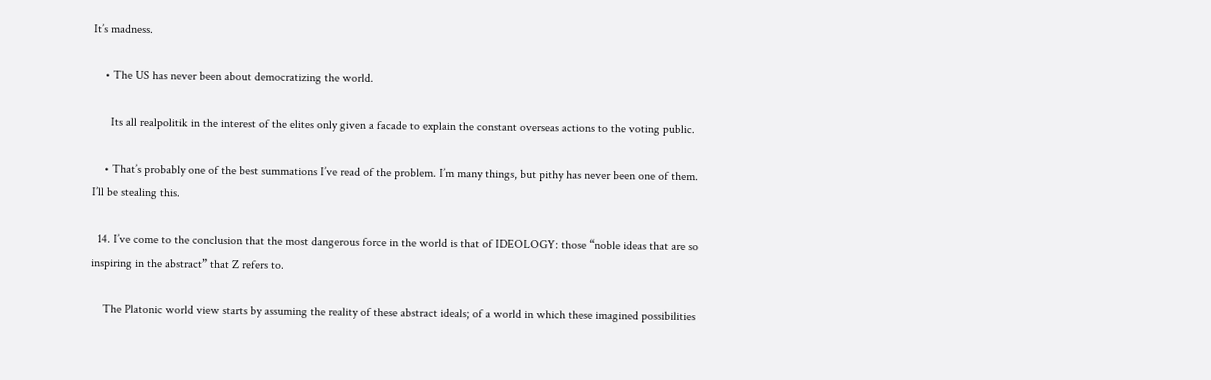It’s madness.

    • The US has never been about democratizing the world.

      Its all realpolitik in the interest of the elites only given a facade to explain the constant overseas actions to the voting public.

    • That’s probably one of the best summations I’ve read of the problem. I’m many things, but pithy has never been one of them. I’ll be stealing this.

  14. I’ve come to the conclusion that the most dangerous force in the world is that of IDEOLOGY: those “noble ideas that are so inspiring in the abstract” that Z refers to.

    The Platonic world view starts by assuming the reality of these abstract ideals; of a world in which these imagined possibilities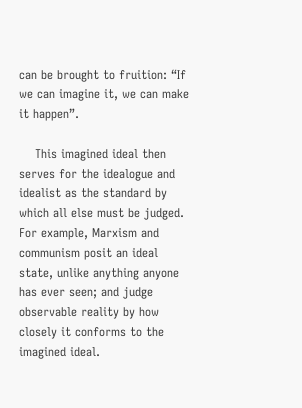can be brought to fruition: “If we can imagine it, we can make it happen”.

    This imagined ideal then serves for the idealogue and idealist as the standard by which all else must be judged. For example, Marxism and communism posit an ideal state, unlike anything anyone has ever seen; and judge observable reality by how closely it conforms to the imagined ideal.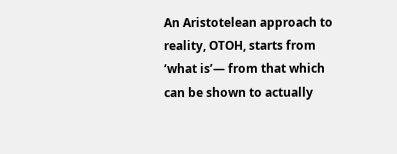An Aristotelean approach to reality, OTOH, starts from ‘what is’— from that which can be shown to actually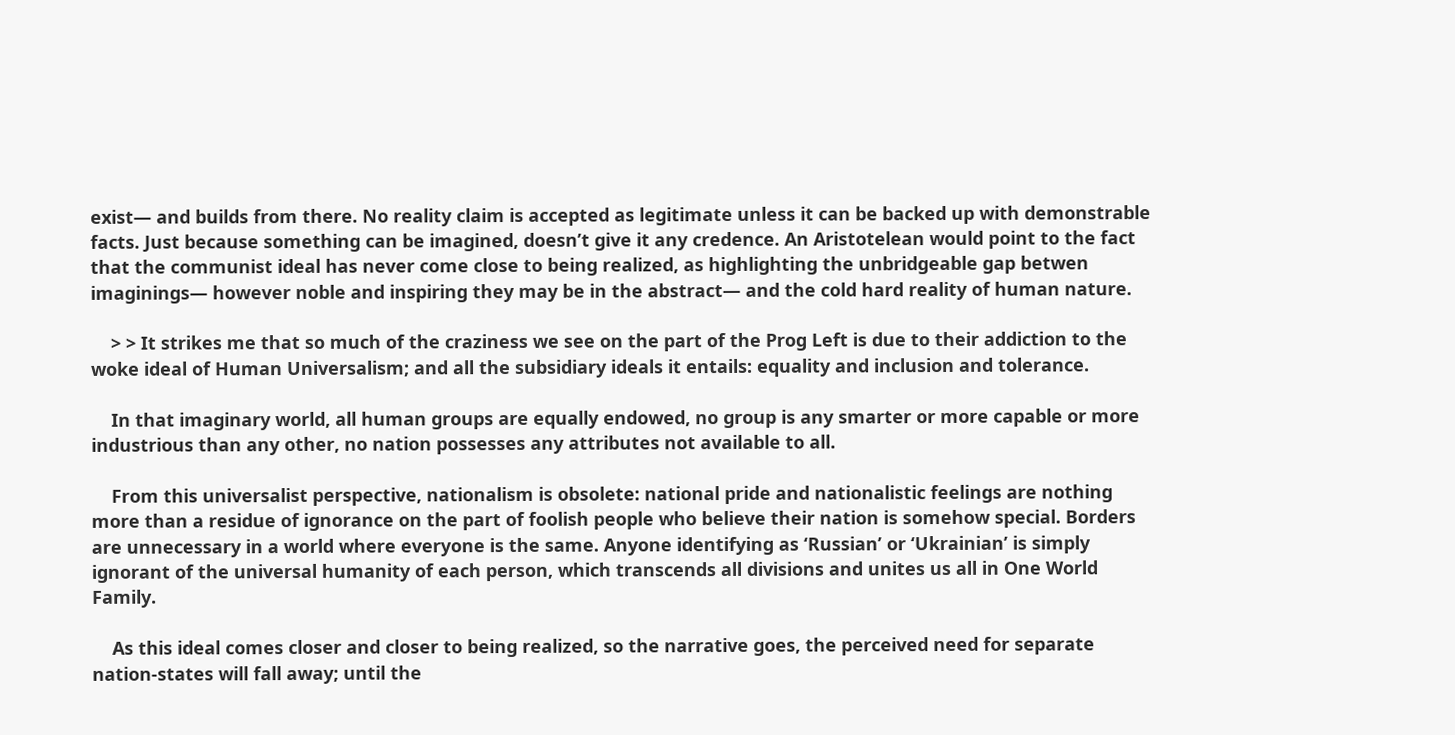exist— and builds from there. No reality claim is accepted as legitimate unless it can be backed up with demonstrable facts. Just because something can be imagined, doesn’t give it any credence. An Aristotelean would point to the fact that the communist ideal has never come close to being realized, as highlighting the unbridgeable gap betwen imaginings— however noble and inspiring they may be in the abstract— and the cold hard reality of human nature.

    > > It strikes me that so much of the craziness we see on the part of the Prog Left is due to their addiction to the woke ideal of Human Universalism; and all the subsidiary ideals it entails: equality and inclusion and tolerance.

    In that imaginary world, all human groups are equally endowed, no group is any smarter or more capable or more industrious than any other, no nation possesses any attributes not available to all.

    From this universalist perspective, nationalism is obsolete: national pride and nationalistic feelings are nothing more than a residue of ignorance on the part of foolish people who believe their nation is somehow special. Borders are unnecessary in a world where everyone is the same. Anyone identifying as ‘Russian’ or ‘Ukrainian’ is simply ignorant of the universal humanity of each person, which transcends all divisions and unites us all in One World Family.

    As this ideal comes closer and closer to being realized, so the narrative goes, the perceived need for separate nation-states will fall away; until the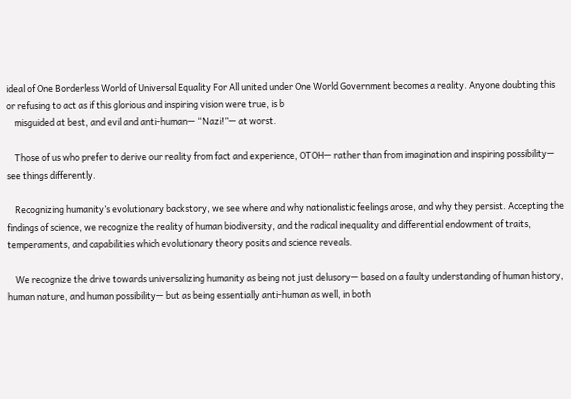ideal of One Borderless World of Universal Equality For All united under One World Government becomes a reality. Anyone doubting this or refusing to act as if this glorious and inspiring vision were true, is b
    misguided at best, and evil and anti-human— “Nazi!”— at worst.

    Those of us who prefer to derive our reality from fact and experience, OTOH— rather than from imagination and inspiring possibility— see things differently.

    Recognizing humanity’s evolutionary backstory, we see where and why nationalistic feelings arose, and why they persist. Accepting the findings of science, we recognize the reality of human biodiversity, and the radical inequality and differential endowment of traits, temperaments, and capabilities which evolutionary theory posits and science reveals.

    We recognize the drive towards universalizing humanity as being not just delusory— based on a faulty understanding of human history, human nature, and human possibility— but as being essentially anti-human as well, in both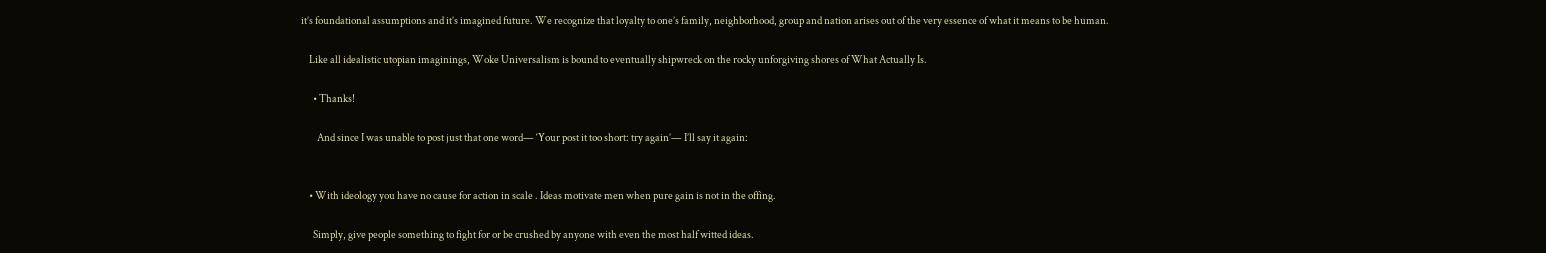it’s foundational assumptions and it’s imagined future. We recognize that loyalty to one’s family, neighborhood, group and nation arises out of the very essence of what it means to be human.

    Like all idealistic utopian imaginings, Woke Universalism is bound to eventually shipwreck on the rocky unforgiving shores of What Actually Is.

      • Thanks!

        And since I was unable to post just that one word— ‘Your post it too short: try again’— I’ll say it again:


    • With ideology you have no cause for action in scale . Ideas motivate men when pure gain is not in the offing.

      Simply, give people something to fight for or be crushed by anyone with even the most half witted ideas.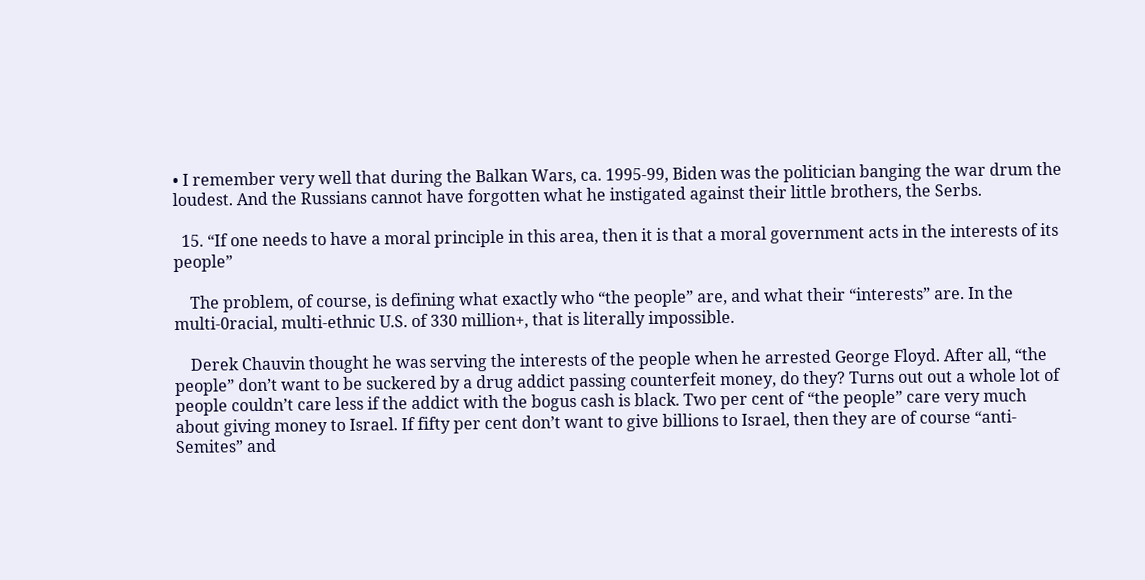• I remember very well that during the Balkan Wars, ca. 1995-99, Biden was the politician banging the war drum the loudest. And the Russians cannot have forgotten what he instigated against their little brothers, the Serbs.

  15. “If one needs to have a moral principle in this area, then it is that a moral government acts in the interests of its people”

    The problem, of course, is defining what exactly who “the people” are, and what their “interests” are. In the multi-0racial, multi-ethnic U.S. of 330 million+, that is literally impossible.

    Derek Chauvin thought he was serving the interests of the people when he arrested George Floyd. After all, “the people” don’t want to be suckered by a drug addict passing counterfeit money, do they? Turns out out a whole lot of people couldn’t care less if the addict with the bogus cash is black. Two per cent of “the people” care very much about giving money to Israel. If fifty per cent don’t want to give billions to Israel, then they are of course “anti-Semites” and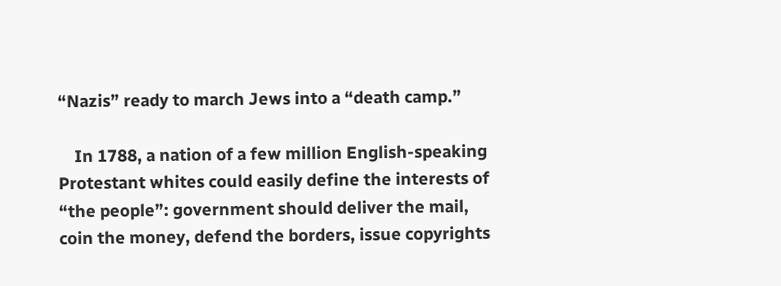“Nazis” ready to march Jews into a “death camp.”

    In 1788, a nation of a few million English-speaking Protestant whites could easily define the interests of “the people”: government should deliver the mail, coin the money, defend the borders, issue copyrights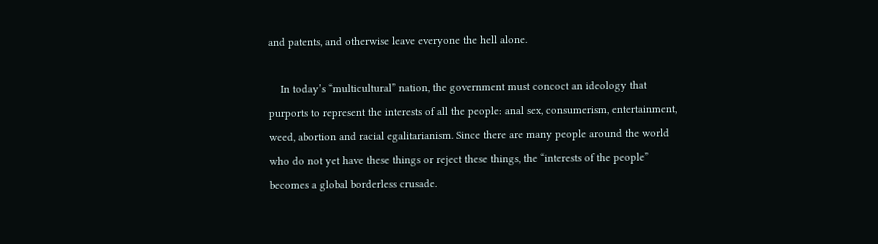and patents, and otherwise leave everyone the hell alone.

    In today’s “multicultural” nation, the government must concoct an ideology that purports to represent the interests of all the people: anal sex, consumerism, entertainment, weed, abortion and racial egalitarianism. Since there are many people around the world who do not yet have these things or reject these things, the “interests of the people” becomes a global borderless crusade.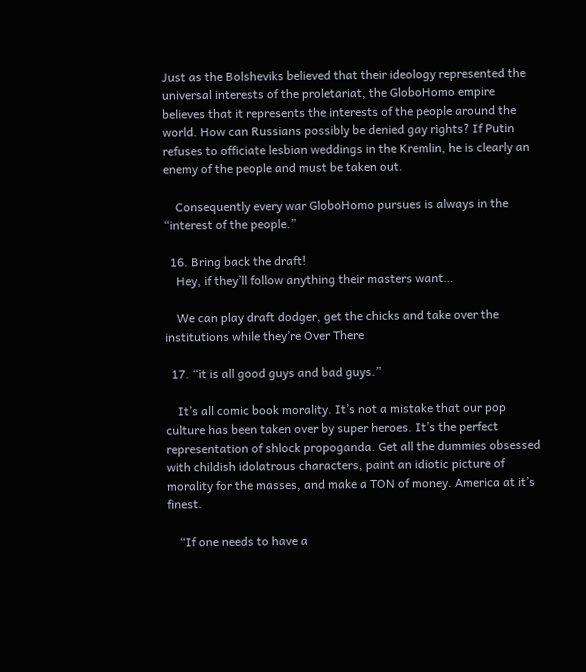Just as the Bolsheviks believed that their ideology represented the universal interests of the proletariat, the GloboHomo empire believes that it represents the interests of the people around the world. How can Russians possibly be denied gay rights? If Putin refuses to officiate lesbian weddings in the Kremlin, he is clearly an enemy of the people and must be taken out.

    Consequently every war GloboHomo pursues is always in the “interest of the people.”

  16. Bring back the draft!
    Hey, if they’ll follow anything their masters want…

    We can play draft dodger, get the chicks and take over the institutions while they’re Over There

  17. “it is all good guys and bad guys.”

    It’s all comic book morality. It’s not a mistake that our pop culture has been taken over by super heroes. It’s the perfect representation of shlock propoganda. Get all the dummies obsessed with childish idolatrous characters, paint an idiotic picture of morality for the masses, and make a TON of money. America at it’s finest.

    “If one needs to have a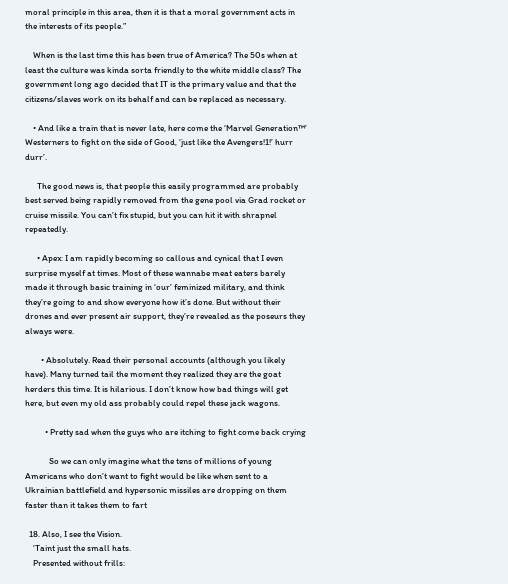moral principle in this area, then it is that a moral government acts in the interests of its people.”

    When is the last time this has been true of America? The 50s when at least the culture was kinda sorta friendly to the white middle class? The government long ago decided that IT is the primary value and that the citizens/slaves work on its behalf and can be replaced as necessary.

    • And like a train that is never late, here come the ‘Marvel Generation™’ Westerners to fight on the side of Good, ‘just like the Avengers!1!’ hurr durr’.

      The good news is, that people this easily programmed are probably best served being rapidly removed from the gene pool via Grad rocket or cruise missile. You can’t fix stupid, but you can hit it with shrapnel repeatedly.

      • Apex: I am rapidly becoming so callous and cynical that I even surprise myself at times. Most of these wannabe meat eaters barely made it through basic training in ‘our’ feminized military, and think they’re going to and show everyone how it’s done. But without their drones and ever present air support, they’re revealed as the poseurs they always were.

        • Absolutely. Read their personal accounts (although you likely have). Many turned tail the moment they realized they are the goat herders this time. It is hilarious. I don’t know how bad things will get here, but even my old ass probably could repel these jack wagons.

          • Pretty sad when the guys who are itching to fight come back crying

            So we can only imagine what the tens of millions of young Americans who don’t want to fight would be like when sent to a Ukrainian battlefield and hypersonic missiles are dropping on them faster than it takes them to fart

  18. Also, I see the Vision.
    ‘Taint just the small hats.
    Presented without frills: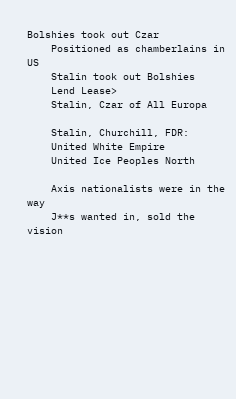Bolshies took out Czar
    Positioned as chamberlains in US
    Stalin took out Bolshies
    Lend Lease>
    Stalin, Czar of All Europa

    Stalin, Churchill, FDR:
    United White Empire
    United Ice Peoples North

    Axis nationalists were in the way
    J**s wanted in, sold the vision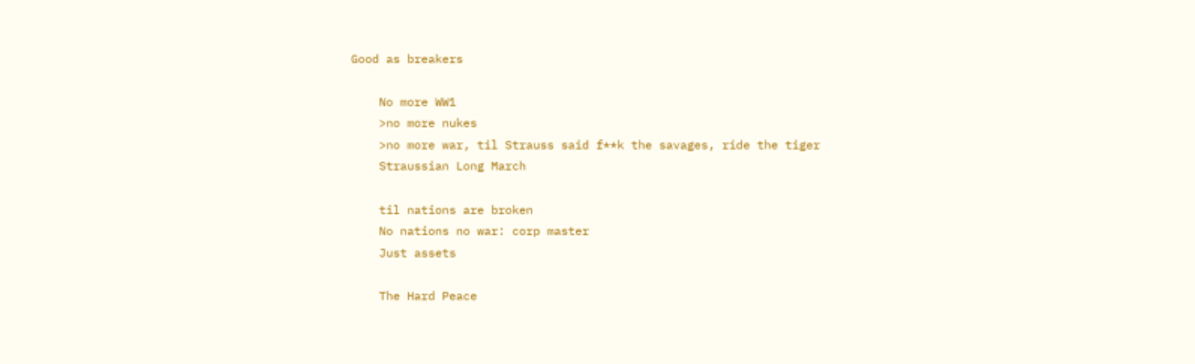Good as breakers

    No more WW1
    >no more nukes
    >no more war, til Strauss said f**k the savages, ride the tiger
    Straussian Long March

    til nations are broken
    No nations no war: corp master
    Just assets

    The Hard Peace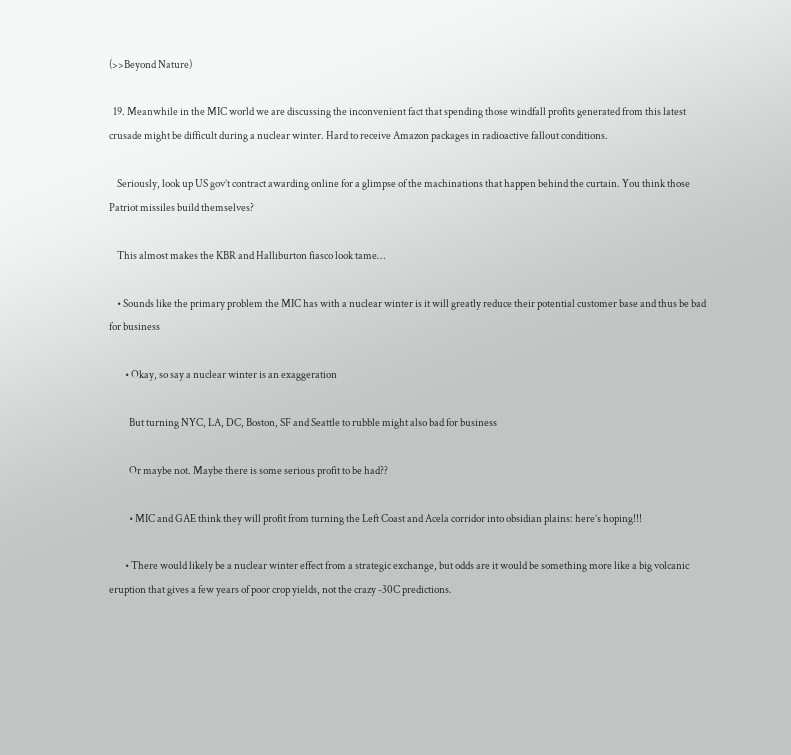(>>Beyond Nature)

  19. Meanwhile in the MIC world we are discussing the inconvenient fact that spending those windfall profits generated from this latest crusade might be difficult during a nuclear winter. Hard to receive Amazon packages in radioactive fallout conditions.

    Seriously, look up US gov’t contract awarding online for a glimpse of the machinations that happen behind the curtain. You think those Patriot missiles build themselves?

    This almost makes the KBR and Halliburton fiasco look tame…

    • Sounds like the primary problem the MIC has with a nuclear winter is it will greatly reduce their potential customer base and thus be bad for business

        • Okay, so say a nuclear winter is an exaggeration

          But turning NYC, LA, DC, Boston, SF and Seattle to rubble might also bad for business

          Or maybe not. Maybe there is some serious profit to be had??

          • MIC and GAE think they will profit from turning the Left Coast and Acela corridor into obsidian plains: here’s hoping!!!

        • There would likely be a nuclear winter effect from a strategic exchange, but odds are it would be something more like a big volcanic eruption that gives a few years of poor crop yields, not the crazy -30C predictions.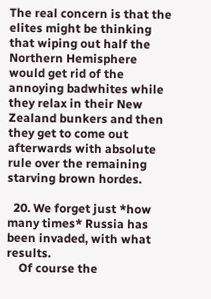The real concern is that the elites might be thinking that wiping out half the Northern Hemisphere would get rid of the annoying badwhites while they relax in their New Zealand bunkers and then they get to come out afterwards with absolute rule over the remaining starving brown hordes.

  20. We forget just *how many times* Russia has been invaded, with what results.
    Of course the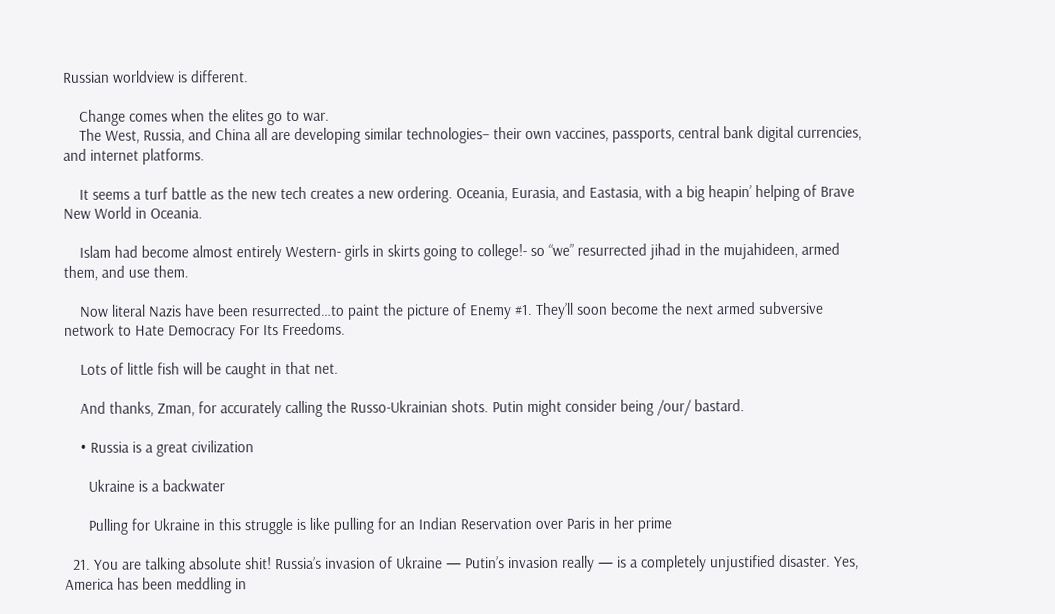Russian worldview is different.

    Change comes when the elites go to war.
    The West, Russia, and China all are developing similar technologies– their own vaccines, passports, central bank digital currencies, and internet platforms.

    It seems a turf battle as the new tech creates a new ordering. Oceania, Eurasia, and Eastasia, with a big heapin’ helping of Brave New World in Oceania.

    Islam had become almost entirely Western- girls in skirts going to college!- so “we” resurrected jihad in the mujahideen, armed them, and use them.

    Now literal Nazis have been resurrected…to paint the picture of Enemy #1. They’ll soon become the next armed subversive network to Hate Democracy For Its Freedoms.

    Lots of little fish will be caught in that net.

    And thanks, Zman, for accurately calling the Russo-Ukrainian shots. Putin might consider being /our/ bastard.

    • Russia is a great civilization

      Ukraine is a backwater

      Pulling for Ukraine in this struggle is like pulling for an Indian Reservation over Paris in her prime

  21. You are talking absolute shit! Russia’s invasion of Ukraine — Putin’s invasion really — is a completely unjustified disaster. Yes, America has been meddling in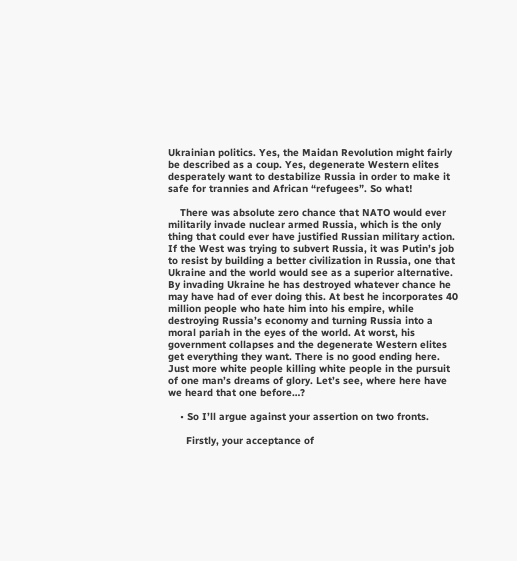Ukrainian politics. Yes, the Maidan Revolution might fairly be described as a coup. Yes, degenerate Western elites desperately want to destabilize Russia in order to make it safe for trannies and African “refugees”. So what!

    There was absolute zero chance that NATO would ever militarily invade nuclear armed Russia, which is the only thing that could ever have justified Russian military action. If the West was trying to subvert Russia, it was Putin’s job to resist by building a better civilization in Russia, one that Ukraine and the world would see as a superior alternative. By invading Ukraine he has destroyed whatever chance he may have had of ever doing this. At best he incorporates 40 million people who hate him into his empire, while destroying Russia’s economy and turning Russia into a moral pariah in the eyes of the world. At worst, his government collapses and the degenerate Western elites get everything they want. There is no good ending here. Just more white people killing white people in the pursuit of one man’s dreams of glory. Let’s see, where here have we heard that one before…?

    • So I’ll argue against your assertion on two fronts.

      Firstly, your acceptance of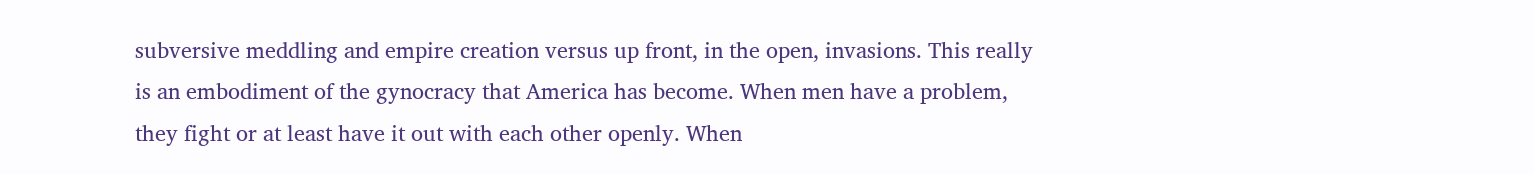subversive meddling and empire creation versus up front, in the open, invasions. This really is an embodiment of the gynocracy that America has become. When men have a problem, they fight or at least have it out with each other openly. When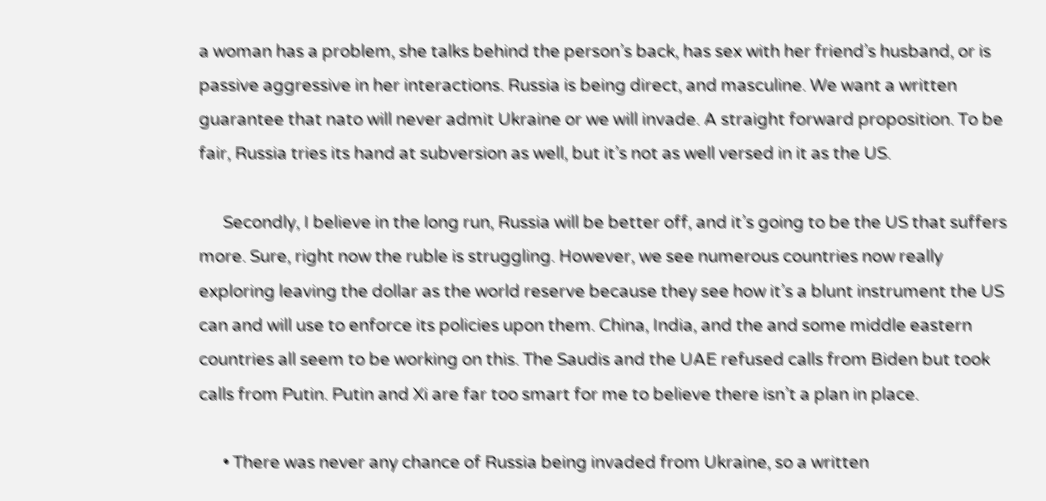a woman has a problem, she talks behind the person’s back, has sex with her friend’s husband, or is passive aggressive in her interactions. Russia is being direct, and masculine. We want a written guarantee that nato will never admit Ukraine or we will invade. A straight forward proposition. To be fair, Russia tries its hand at subversion as well, but it’s not as well versed in it as the US.

      Secondly, I believe in the long run, Russia will be better off, and it’s going to be the US that suffers more. Sure, right now the ruble is struggling. However, we see numerous countries now really exploring leaving the dollar as the world reserve because they see how it’s a blunt instrument the US can and will use to enforce its policies upon them. China, India, and the and some middle eastern countries all seem to be working on this. The Saudis and the UAE refused calls from Biden but took calls from Putin. Putin and Xi are far too smart for me to believe there isn’t a plan in place.

      • There was never any chance of Russia being invaded from Ukraine, so a written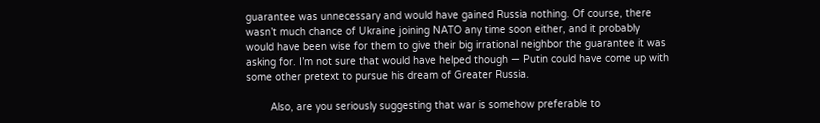guarantee was unnecessary and would have gained Russia nothing. Of course, there wasn’t much chance of Ukraine joining NATO any time soon either, and it probably would have been wise for them to give their big irrational neighbor the guarantee it was asking for. I’m not sure that would have helped though — Putin could have come up with some other pretext to pursue his dream of Greater Russia.

        Also, are you seriously suggesting that war is somehow preferable to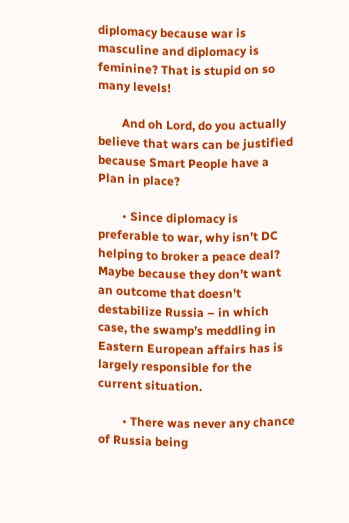diplomacy because war is masculine and diplomacy is feminine? That is stupid on so many levels!

        And oh Lord, do you actually believe that wars can be justified because Smart People have a Plan in place?

        • Since diplomacy is preferable to war, why isn’t DC helping to broker a peace deal? Maybe because they don’t want an outcome that doesn’t destabilize Russia – in which case, the swamp’s meddling in Eastern European affairs has is largely responsible for the current situation.

        • There was never any chance of Russia being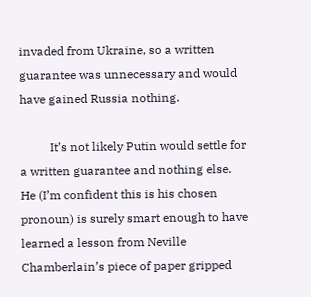invaded from Ukraine, so a written guarantee was unnecessary and would have gained Russia nothing.

          It’s not likely Putin would settle for a written guarantee and nothing else. He (I’m confident this is his chosen pronoun) is surely smart enough to have learned a lesson from Neville Chamberlain’s piece of paper gripped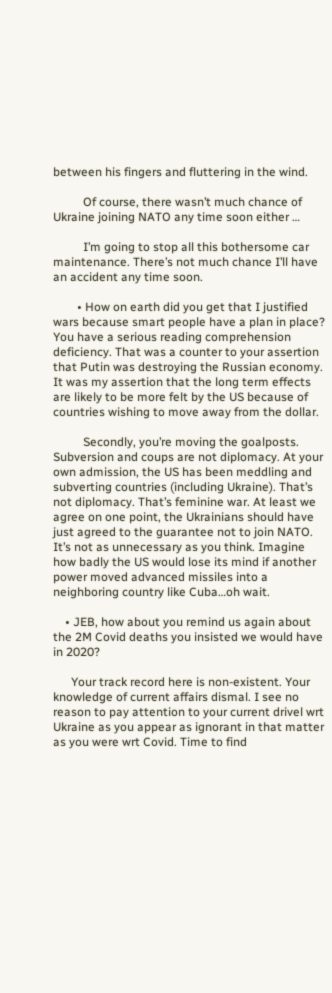between his fingers and fluttering in the wind.

          Of course, there wasn’t much chance of Ukraine joining NATO any time soon either …

          I’m going to stop all this bothersome car maintenance. There’s not much chance I’ll have an accident any time soon.

        • How on earth did you get that I justified wars because smart people have a plan in place? You have a serious reading comprehension deficiency. That was a counter to your assertion that Putin was destroying the Russian economy. It was my assertion that the long term effects are likely to be more felt by the US because of countries wishing to move away from the dollar.

          Secondly, you’re moving the goalposts. Subversion and coups are not diplomacy. At your own admission, the US has been meddling and subverting countries (including Ukraine). That’s not diplomacy. That’s feminine war. At least we agree on one point, the Ukrainians should have just agreed to the guarantee not to join NATO. It’s not as unnecessary as you think. Imagine how badly the US would lose its mind if another power moved advanced missiles into a neighboring country like Cuba…oh wait.

    • JEB, how about you remind us again about the 2M Covid deaths you insisted we would have in 2020?

      Your track record here is non-existent. Your knowledge of current affairs dismal. I see no reason to pay attention to your current drivel wrt Ukraine as you appear as ignorant in that matter as you were wrt Covid. Time to find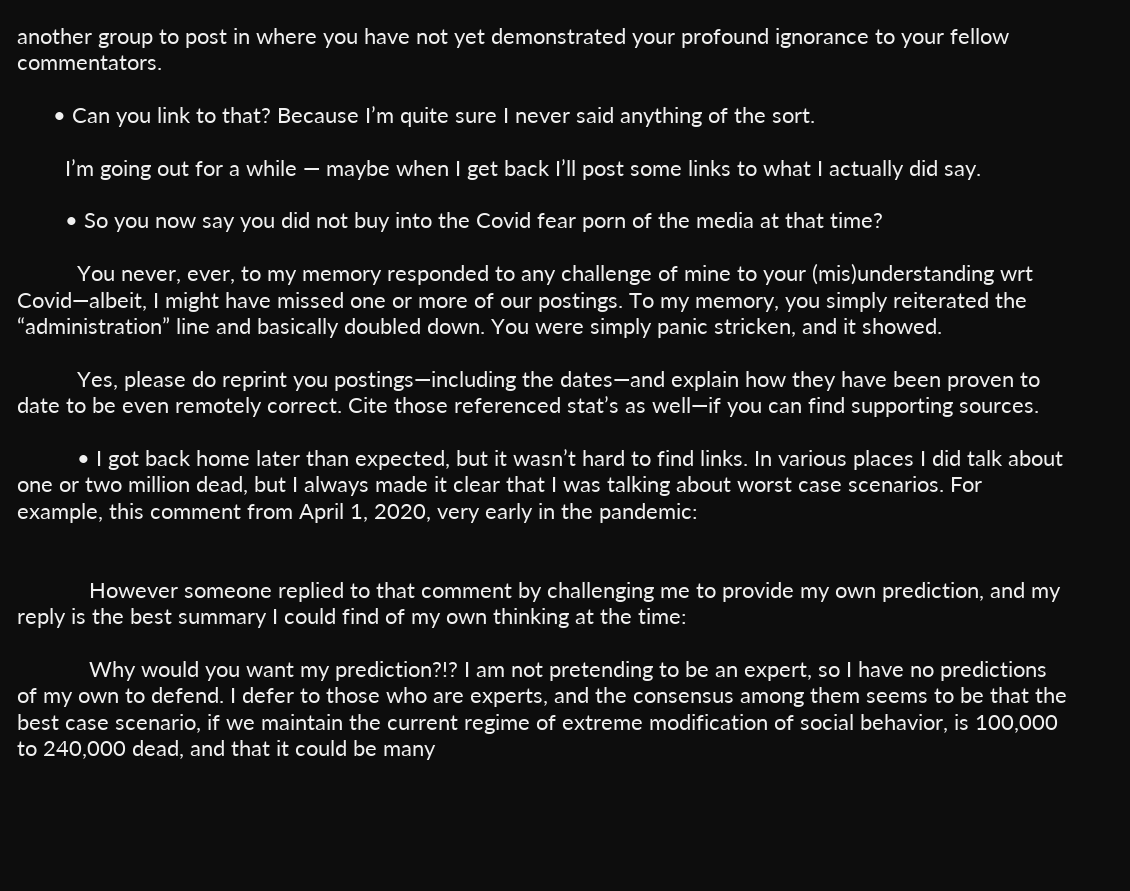another group to post in where you have not yet demonstrated your profound ignorance to your fellow commentators.

      • Can you link to that? Because I’m quite sure I never said anything of the sort.

        I’m going out for a while — maybe when I get back I’ll post some links to what I actually did say.

        • So you now say you did not buy into the Covid fear porn of the media at that time?

          You never, ever, to my memory responded to any challenge of mine to your (mis)understanding wrt Covid—albeit, I might have missed one or more of our postings. To my memory, you simply reiterated the “administration” line and basically doubled down. You were simply panic stricken, and it showed.

          Yes, please do reprint you postings—including the dates—and explain how they have been proven to date to be even remotely correct. Cite those referenced stat’s as well—if you can find supporting sources.

          • I got back home later than expected, but it wasn’t hard to find links. In various places I did talk about one or two million dead, but I always made it clear that I was talking about worst case scenarios. For example, this comment from April 1, 2020, very early in the pandemic:


            However someone replied to that comment by challenging me to provide my own prediction, and my reply is the best summary I could find of my own thinking at the time:

            Why would you want my prediction?!? I am not pretending to be an expert, so I have no predictions of my own to defend. I defer to those who are experts, and the consensus among them seems to be that the best case scenario, if we maintain the current regime of extreme modification of social behavior, is 100,000 to 240,000 dead, and that it could be many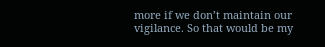more if we don’t maintain our vigilance. So that would be my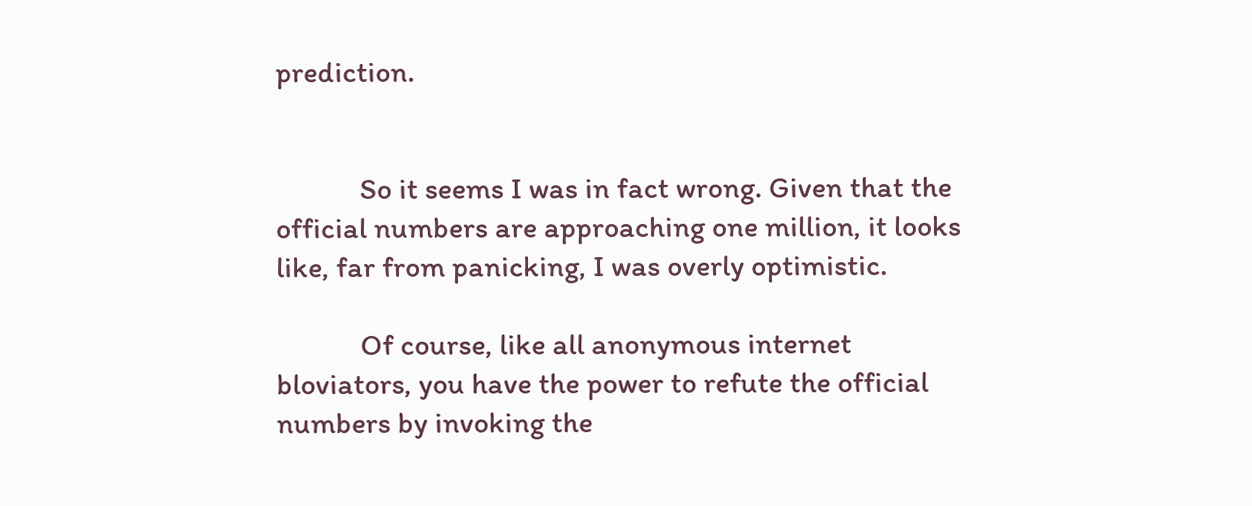prediction.


            So it seems I was in fact wrong. Given that the official numbers are approaching one million, it looks like, far from panicking, I was overly optimistic.

            Of course, like all anonymous internet bloviators, you have the power to refute the official numbers by invoking the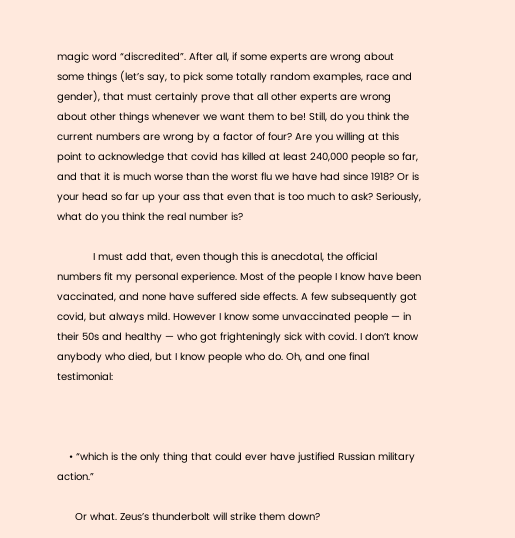magic word “discredited”. After all, if some experts are wrong about some things (let’s say, to pick some totally random examples, race and gender), that must certainly prove that all other experts are wrong about other things whenever we want them to be! Still, do you think the current numbers are wrong by a factor of four? Are you willing at this point to acknowledge that covid has killed at least 240,000 people so far, and that it is much worse than the worst flu we have had since 1918? Or is your head so far up your ass that even that is too much to ask? Seriously, what do you think the real number is?

            I must add that, even though this is anecdotal, the official numbers fit my personal experience. Most of the people I know have been vaccinated, and none have suffered side effects. A few subsequently got covid, but always mild. However I know some unvaccinated people — in their 50s and healthy — who got frighteningly sick with covid. I don’t know anybody who died, but I know people who do. Oh, and one final testimonial:



    • “which is the only thing that could ever have justified Russian military action.”

      Or what. Zeus’s thunderbolt will strike them down?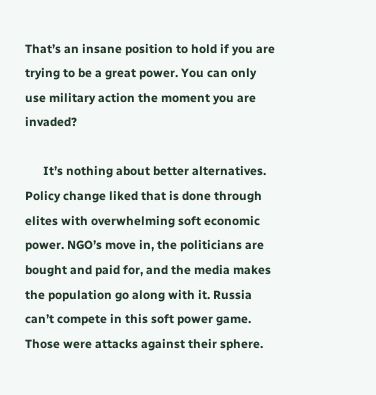That’s an insane position to hold if you are trying to be a great power. You can only use military action the moment you are invaded?

      It’s nothing about better alternatives. Policy change liked that is done through elites with overwhelming soft economic power. NGO’s move in, the politicians are bought and paid for, and the media makes the population go along with it. Russia can’t compete in this soft power game. Those were attacks against their sphere.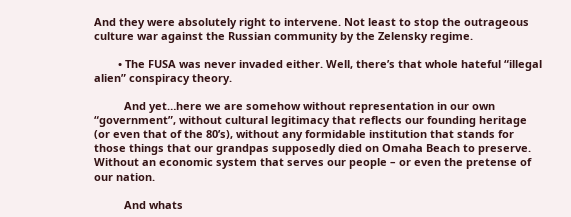And they were absolutely right to intervene. Not least to stop the outrageous culture war against the Russian community by the Zelensky regime.

        • The FUSA was never invaded either. Well, there’s that whole hateful “illegal alien” conspiracy theory.

          And yet…here we are somehow without representation in our own “government”, without cultural legitimacy that reflects our founding heritage (or even that of the 80’s), without any formidable institution that stands for those things that our grandpas supposedly died on Omaha Beach to preserve. Without an economic system that serves our people – or even the pretense of our nation.

          And whats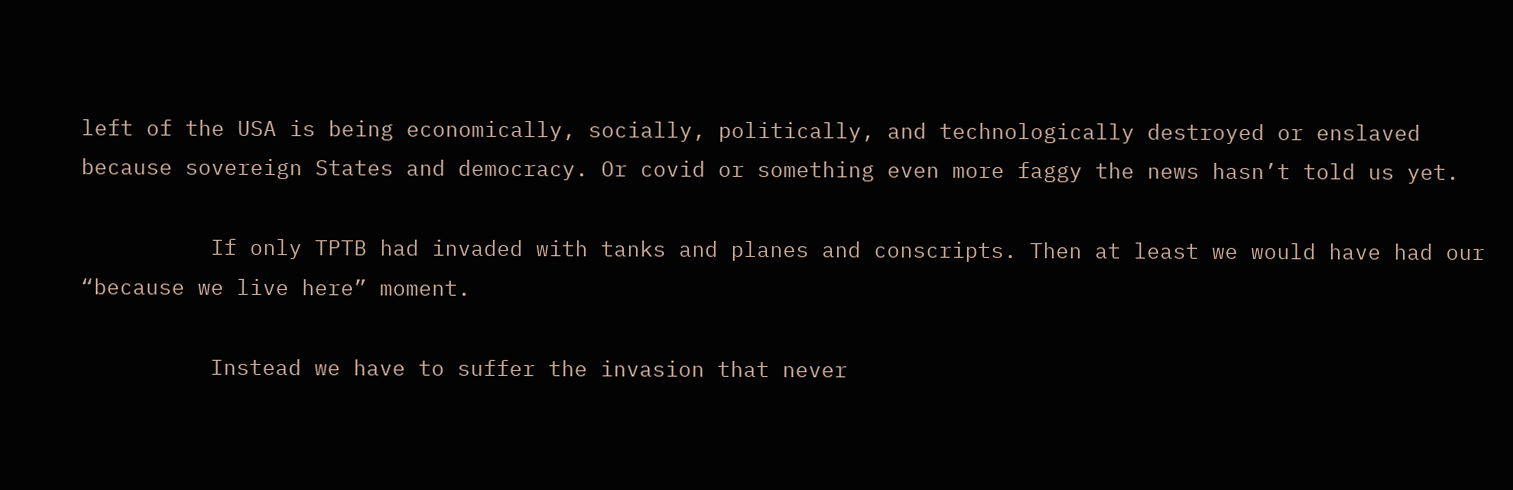left of the USA is being economically, socially, politically, and technologically destroyed or enslaved because sovereign States and democracy. Or covid or something even more faggy the news hasn’t told us yet.

          If only TPTB had invaded with tanks and planes and conscripts. Then at least we would have had our “because we live here” moment.

          Instead we have to suffer the invasion that never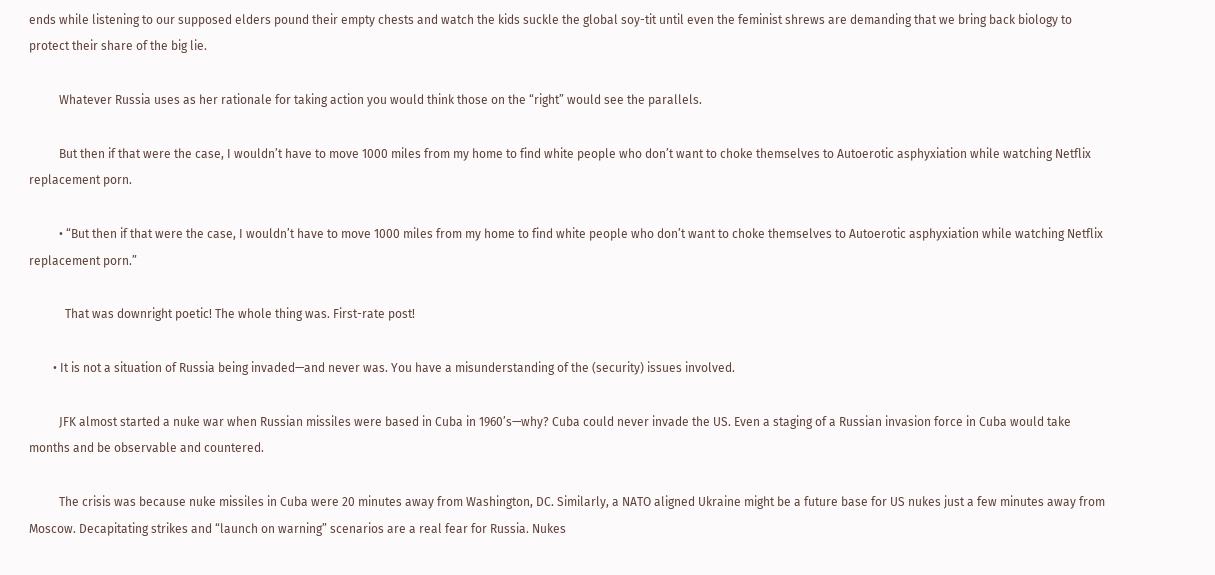ends while listening to our supposed elders pound their empty chests and watch the kids suckle the global soy-tit until even the feminist shrews are demanding that we bring back biology to protect their share of the big lie.

          Whatever Russia uses as her rationale for taking action you would think those on the “right” would see the parallels.

          But then if that were the case, I wouldn’t have to move 1000 miles from my home to find white people who don’t want to choke themselves to Autoerotic asphyxiation while watching Netflix replacement porn.

          • “But then if that were the case, I wouldn’t have to move 1000 miles from my home to find white people who don’t want to choke themselves to Autoerotic asphyxiation while watching Netflix replacement porn.”

            That was downright poetic! The whole thing was. First-rate post!

        • It is not a situation of Russia being invaded—and never was. You have a misunderstanding of the (security) issues involved.

          JFK almost started a nuke war when Russian missiles were based in Cuba in 1960’s—why? Cuba could never invade the US. Even a staging of a Russian invasion force in Cuba would take months and be observable and countered.

          The crisis was because nuke missiles in Cuba were 20 minutes away from Washington, DC. Similarly, a NATO aligned Ukraine might be a future base for US nukes just a few minutes away from Moscow. Decapitating strikes and “launch on warning” scenarios are a real fear for Russia. Nukes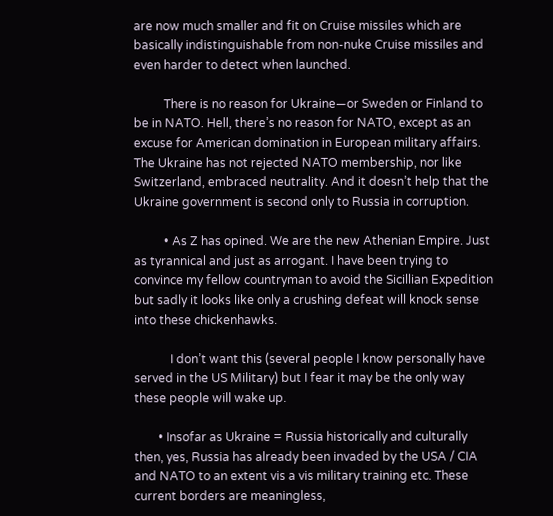are now much smaller and fit on Cruise missiles which are basically indistinguishable from non-nuke Cruise missiles and even harder to detect when launched.

          There is no reason for Ukraine—or Sweden or Finland to be in NATO. Hell, there’s no reason for NATO, except as an excuse for American domination in European military affairs. The Ukraine has not rejected NATO membership, nor like Switzerland, embraced neutrality. And it doesn’t help that the Ukraine government is second only to Russia in corruption.

          • As Z has opined. We are the new Athenian Empire. Just as tyrannical and just as arrogant. I have been trying to convince my fellow countryman to avoid the Sicillian Expedition but sadly it looks like only a crushing defeat will knock sense into these chickenhawks.

            I don’t want this (several people I know personally have served in the US Military) but I fear it may be the only way these people will wake up.

        • Insofar as Ukraine = Russia historically and culturally then, yes, Russia has already been invaded by the USA / CIA and NATO to an extent vis a vis military training etc. These current borders are meaningless,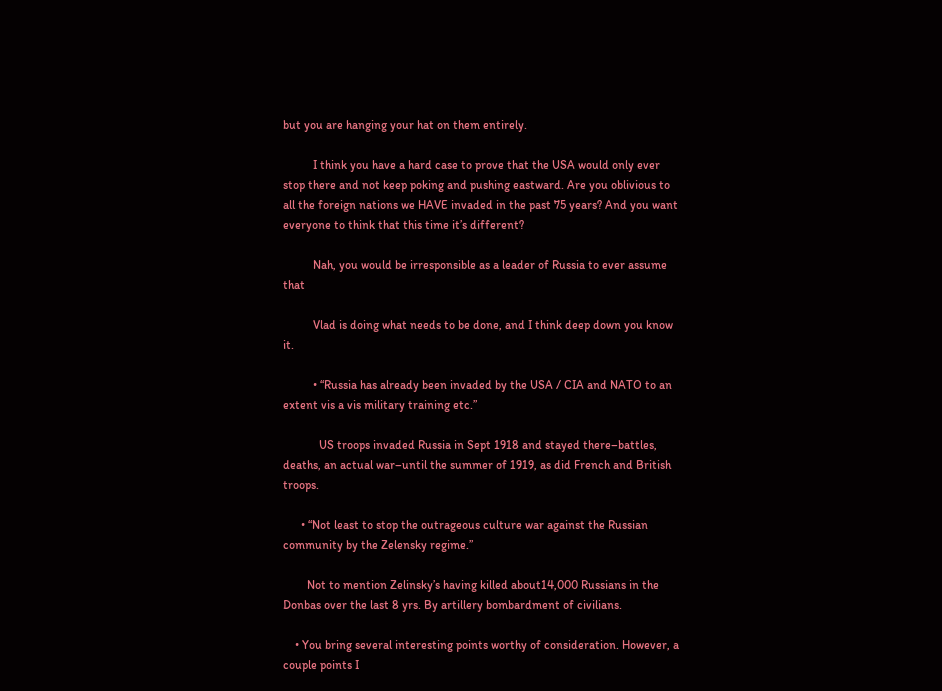but you are hanging your hat on them entirely.

          I think you have a hard case to prove that the USA would only ever stop there and not keep poking and pushing eastward. Are you oblivious to all the foreign nations we HAVE invaded in the past 75 years? And you want everyone to think that this time it’s different?

          Nah, you would be irresponsible as a leader of Russia to ever assume that

          Vlad is doing what needs to be done, and I think deep down you know it.

          • “Russia has already been invaded by the USA / CIA and NATO to an extent vis a vis military training etc.”

            US troops invaded Russia in Sept 1918 and stayed there–battles, deaths, an actual war–until the summer of 1919, as did French and British troops.

      • “Not least to stop the outrageous culture war against the Russian community by the Zelensky regime.”

        Not to mention Zelinsky’s having killed about14,000 Russians in the Donbas over the last 8 yrs. By artillery bombardment of civilians.

    • You bring several interesting points worthy of consideration. However, a couple points I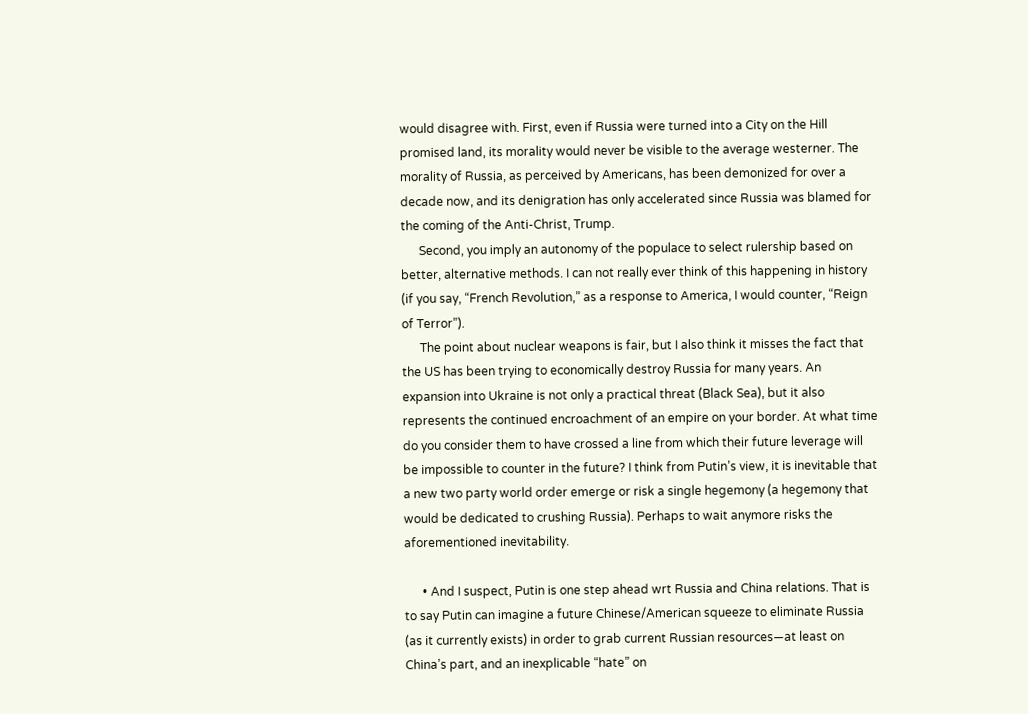would disagree with. First, even if Russia were turned into a City on the Hill promised land, its morality would never be visible to the average westerner. The morality of Russia, as perceived by Americans, has been demonized for over a decade now, and its denigration has only accelerated since Russia was blamed for the coming of the Anti-Christ, Trump.
      Second, you imply an autonomy of the populace to select rulership based on better, alternative methods. I can not really ever think of this happening in history (if you say, “French Revolution,” as a response to America, I would counter, “Reign of Terror”).
      The point about nuclear weapons is fair, but I also think it misses the fact that the US has been trying to economically destroy Russia for many years. An expansion into Ukraine is not only a practical threat (Black Sea), but it also represents the continued encroachment of an empire on your border. At what time do you consider them to have crossed a line from which their future leverage will be impossible to counter in the future? I think from Putin’s view, it is inevitable that a new two party world order emerge or risk a single hegemony (a hegemony that would be dedicated to crushing Russia). Perhaps to wait anymore risks the aforementioned inevitability.

      • And I suspect, Putin is one step ahead wrt Russia and China relations. That is to say Putin can imagine a future Chinese/American squeeze to eliminate Russia (as it currently exists) in order to grab current Russian resources—at least on China’s part, and an inexplicable “hate” on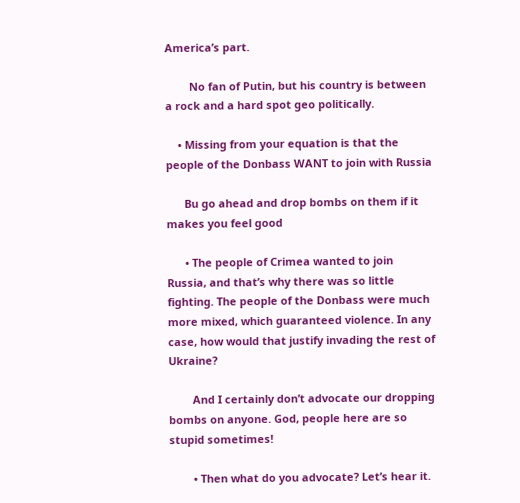America’s part.

        No fan of Putin, but his country is between a rock and a hard spot geo politically.

    • Missing from your equation is that the people of the Donbass WANT to join with Russia

      Bu go ahead and drop bombs on them if it makes you feel good

      • The people of Crimea wanted to join Russia, and that’s why there was so little fighting. The people of the Donbass were much more mixed, which guaranteed violence. In any case, how would that justify invading the rest of Ukraine?

        And I certainly don’t advocate our dropping bombs on anyone. God, people here are so stupid sometimes!

        • Then what do you advocate? Let’s hear it.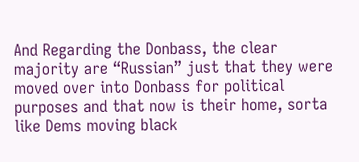And Regarding the Donbass, the clear majority are “Russian” just that they were moved over into Donbass for political purposes and that now is their home, sorta like Dems moving black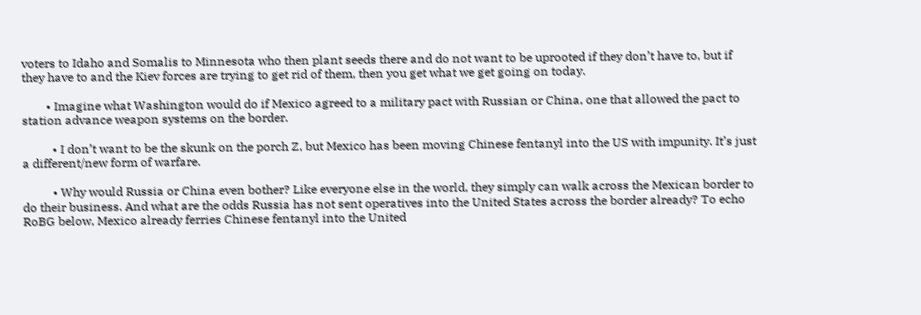voters to Idaho and Somalis to Minnesota who then plant seeds there and do not want to be uprooted if they don’t have to, but if they have to and the Kiev forces are trying to get rid of them, then you get what we get going on today.

        • Imagine what Washington would do if Mexico agreed to a military pact with Russian or China, one that allowed the pact to station advance weapon systems on the border.

          • I don’t want to be the skunk on the porch Z, but Mexico has been moving Chinese fentanyl into the US with impunity. It’s just a different/new form of warfare.

          • Why would Russia or China even bother? Like everyone else in the world, they simply can walk across the Mexican border to do their business. And what are the odds Russia has not sent operatives into the United States across the border already? To echo RoBG below, Mexico already ferries Chinese fentanyl into the United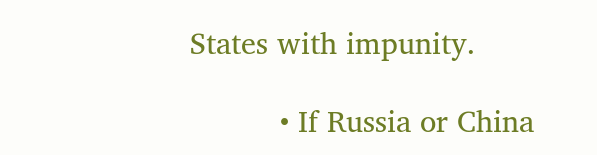States with impunity.

          • If Russia or China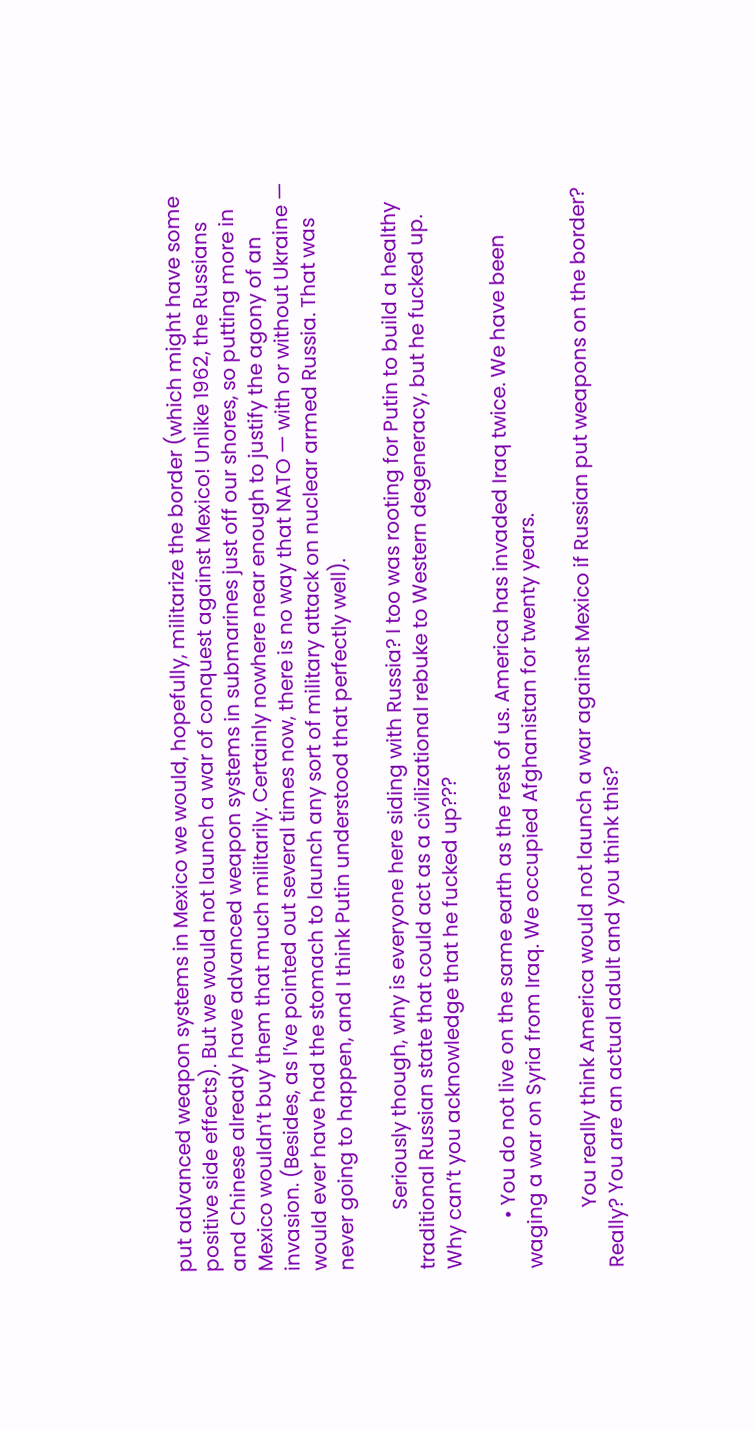put advanced weapon systems in Mexico we would, hopefully, militarize the border (which might have some positive side effects). But we would not launch a war of conquest against Mexico! Unlike 1962, the Russians and Chinese already have advanced weapon systems in submarines just off our shores, so putting more in Mexico wouldn’t buy them that much militarily. Certainly nowhere near enough to justify the agony of an invasion. (Besides, as I’ve pointed out several times now, there is no way that NATO — with or without Ukraine — would ever have had the stomach to launch any sort of military attack on nuclear armed Russia. That was never going to happen, and I think Putin understood that perfectly well).

            Seriously though, why is everyone here siding with Russia? I too was rooting for Putin to build a healthy traditional Russian state that could act as a civilizational rebuke to Western degeneracy, but he fucked up. Why can’t you acknowledge that he fucked up???

          • You do not live on the same earth as the rest of us. America has invaded Iraq twice. We have been waging a war on Syria from Iraq. We occupied Afghanistan for twenty years.

            You really think America would not launch a war against Mexico if Russian put weapons on the border? Really? You are an actual adult and you think this?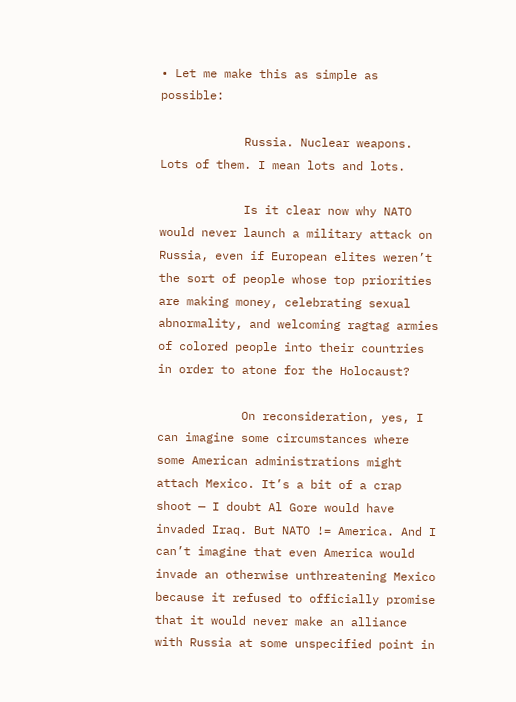• Let me make this as simple as possible:

            Russia. Nuclear weapons. Lots of them. I mean lots and lots.

            Is it clear now why NATO would never launch a military attack on Russia, even if European elites weren’t the sort of people whose top priorities are making money, celebrating sexual abnormality, and welcoming ragtag armies of colored people into their countries in order to atone for the Holocaust?

            On reconsideration, yes, I can imagine some circumstances where some American administrations might attach Mexico. It’s a bit of a crap shoot — I doubt Al Gore would have invaded Iraq. But NATO != America. And I can’t imagine that even America would invade an otherwise unthreatening Mexico because it refused to officially promise that it would never make an alliance with Russia at some unspecified point in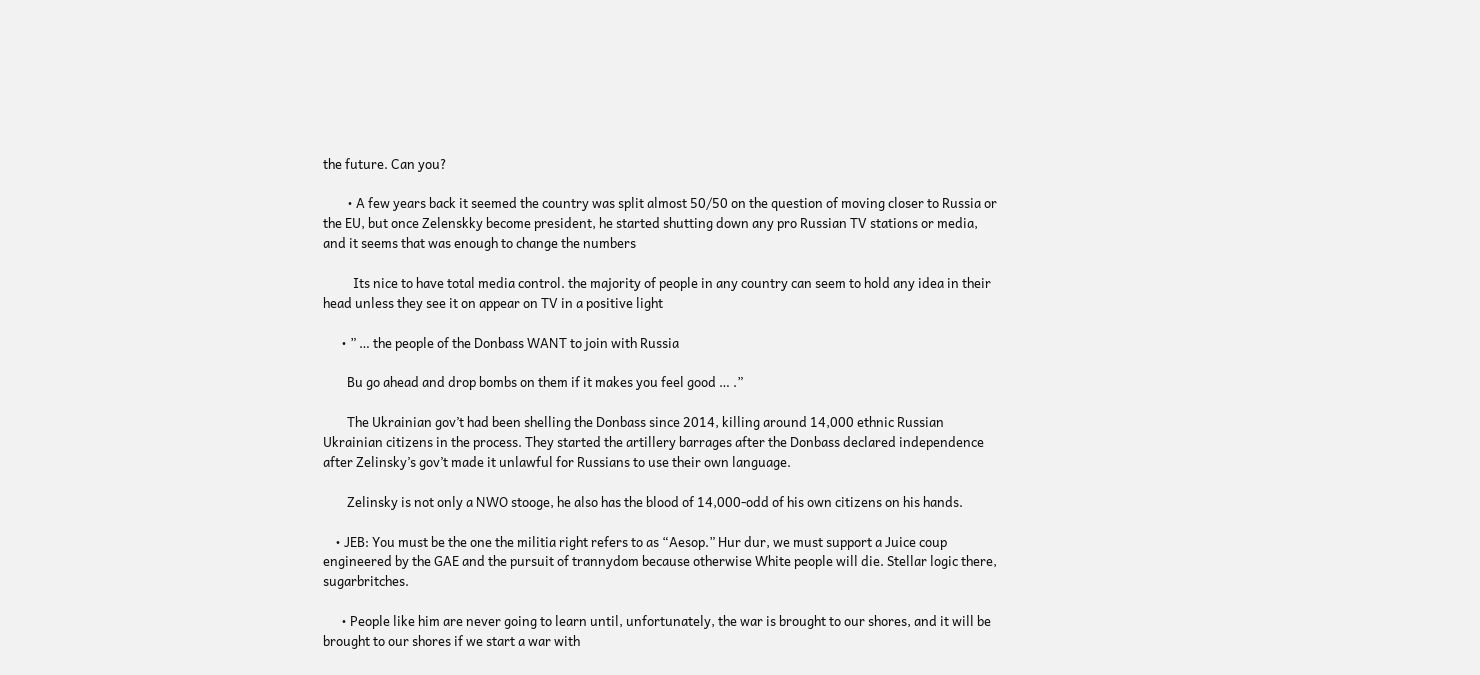the future. Can you?

        • A few years back it seemed the country was split almost 50/50 on the question of moving closer to Russia or the EU, but once Zelenskky become president, he started shutting down any pro Russian TV stations or media, and it seems that was enough to change the numbers

          Its nice to have total media control. the majority of people in any country can seem to hold any idea in their head unless they see it on appear on TV in a positive light

      • ” … the people of the Donbass WANT to join with Russia

        Bu go ahead and drop bombs on them if it makes you feel good … .”

        The Ukrainian gov’t had been shelling the Donbass since 2014, killing around 14,000 ethnic Russian Ukrainian citizens in the process. They started the artillery barrages after the Donbass declared independence after Zelinsky’s gov’t made it unlawful for Russians to use their own language.

        Zelinsky is not only a NWO stooge, he also has the blood of 14,000-odd of his own citizens on his hands.

    • JEB: You must be the one the militia right refers to as “Aesop.” Hur dur, we must support a Juice coup engineered by the GAE and the pursuit of trannydom because otherwise White people will die. Stellar logic there, sugarbritches.

      • People like him are never going to learn until, unfortunately, the war is brought to our shores, and it will be brought to our shores if we start a war with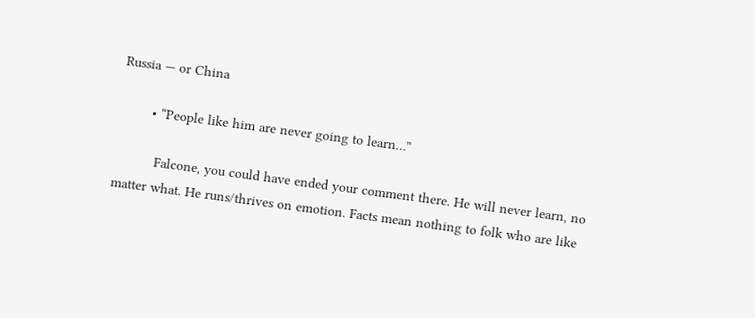Russia — or China

        • “People like him are never going to learn…”

          Falcone, you could have ended your comment there. He will never learn, no matter what. He runs/thrives on emotion. Facts mean nothing to folk who are like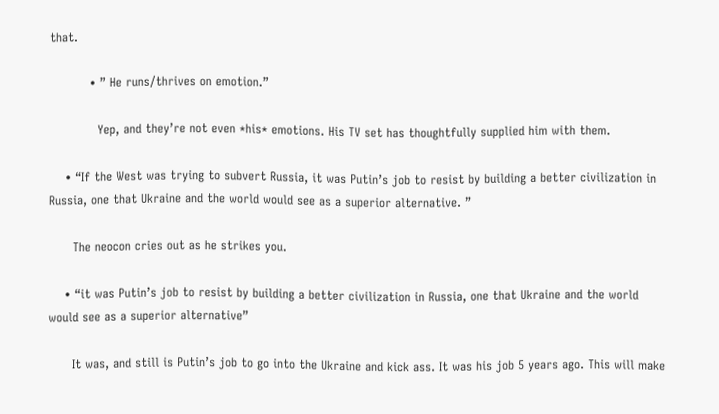that.

          • ” He runs/thrives on emotion.”

            Yep, and they’re not even *his* emotions. His TV set has thoughtfully supplied him with them.

    • “If the West was trying to subvert Russia, it was Putin’s job to resist by building a better civilization in Russia, one that Ukraine and the world would see as a superior alternative. ”

      The neocon cries out as he strikes you.

    • “it was Putin’s job to resist by building a better civilization in Russia, one that Ukraine and the world would see as a superior alternative”

      It was, and still is Putin’s job to go into the Ukraine and kick ass. It was his job 5 years ago. This will make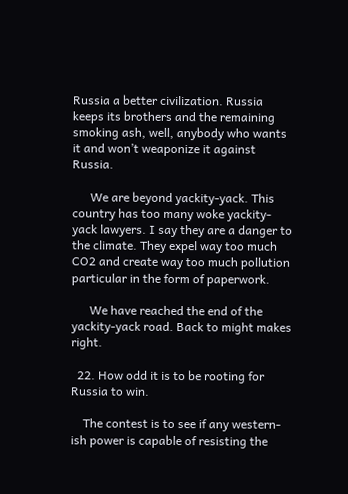Russia a better civilization. Russia keeps its brothers and the remaining smoking ash, well, anybody who wants it and won’t weaponize it against Russia.

      We are beyond yackity-yack. This country has too many woke yackity-yack lawyers. I say they are a danger to the climate. They expel way too much CO2 and create way too much pollution particular in the form of paperwork.

      We have reached the end of the yackity-yack road. Back to might makes right.

  22. How odd it is to be rooting for Russia to win.

    The contest is to see if any western-ish power is capable of resisting the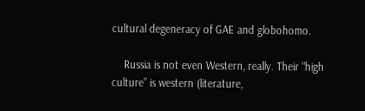cultural degeneracy of GAE and globohomo.

    Russia is not even Western, really. Their “high culture” is western (literature,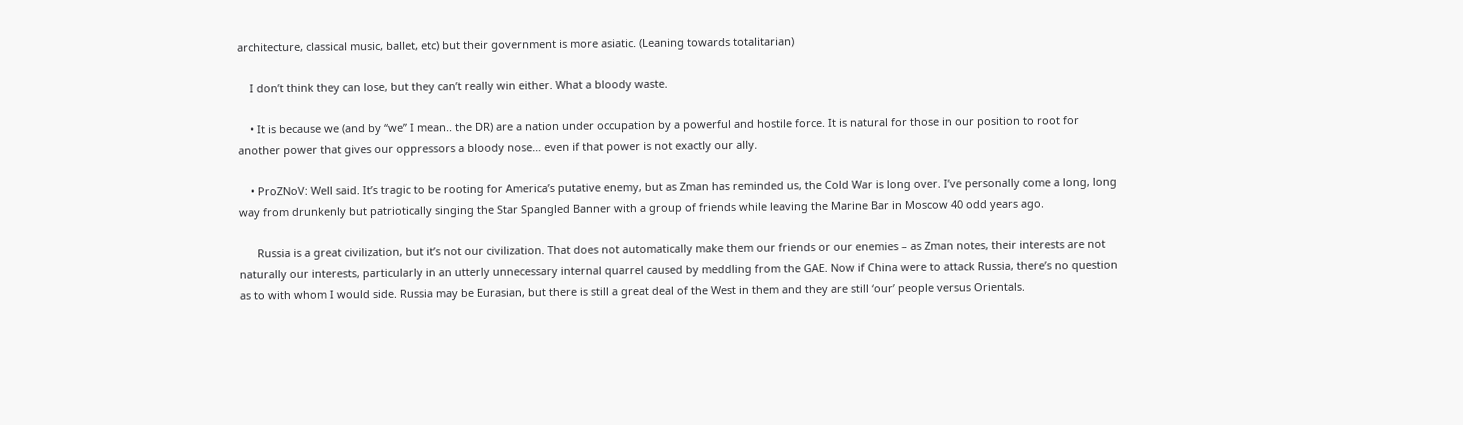architecture, classical music, ballet, etc) but their government is more asiatic. (Leaning towards totalitarian)

    I don’t think they can lose, but they can’t really win either. What a bloody waste.

    • It is because we (and by “we” I mean.. the DR) are a nation under occupation by a powerful and hostile force. It is natural for those in our position to root for another power that gives our oppressors a bloody nose… even if that power is not exactly our ally.

    • ProZNoV: Well said. It’s tragic to be rooting for America’s putative enemy, but as Zman has reminded us, the Cold War is long over. I’ve personally come a long, long way from drunkenly but patriotically singing the Star Spangled Banner with a group of friends while leaving the Marine Bar in Moscow 40 odd years ago.

      Russia is a great civilization, but it’s not our civilization. That does not automatically make them our friends or our enemies – as Zman notes, their interests are not naturally our interests, particularly in an utterly unnecessary internal quarrel caused by meddling from the GAE. Now if China were to attack Russia, there’s no question as to with whom I would side. Russia may be Eurasian, but there is still a great deal of the West in them and they are still ‘our’ people versus Orientals.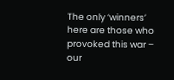The only ‘winners’ here are those who provoked this war – our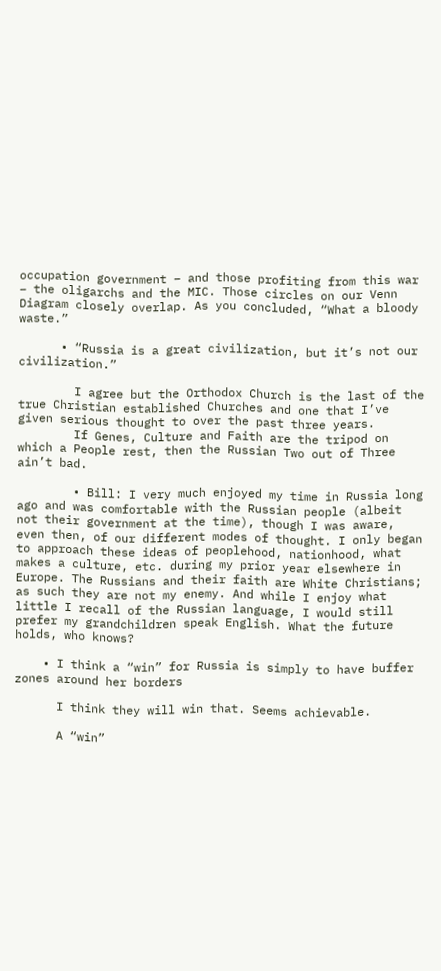occupation government – and those profiting from this war – the oligarchs and the MIC. Those circles on our Venn Diagram closely overlap. As you concluded, “What a bloody waste.”

      • “Russia is a great civilization, but it’s not our civilization.”

        I agree but the Orthodox Church is the last of the true Christian established Churches and one that I’ve given serious thought to over the past three years.
        If Genes, Culture and Faith are the tripod on which a People rest, then the Russian Two out of Three ain’t bad.

        • Bill: I very much enjoyed my time in Russia long ago and was comfortable with the Russian people (albeit not their government at the time), though I was aware, even then, of our different modes of thought. I only began to approach these ideas of peoplehood, nationhood, what makes a culture, etc. during my prior year elsewhere in Europe. The Russians and their faith are White Christians; as such they are not my enemy. And while I enjoy what little I recall of the Russian language, I would still prefer my grandchildren speak English. What the future holds, who knows?

    • I think a “win” for Russia is simply to have buffer zones around her borders

      I think they will win that. Seems achievable.

      A “win”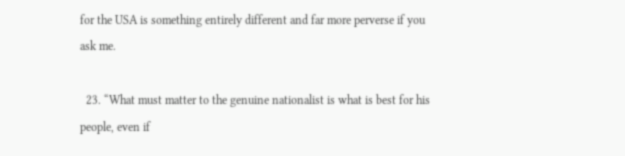for the USA is something entirely different and far more perverse if you ask me.

  23. “What must matter to the genuine nationalist is what is best for his people, even if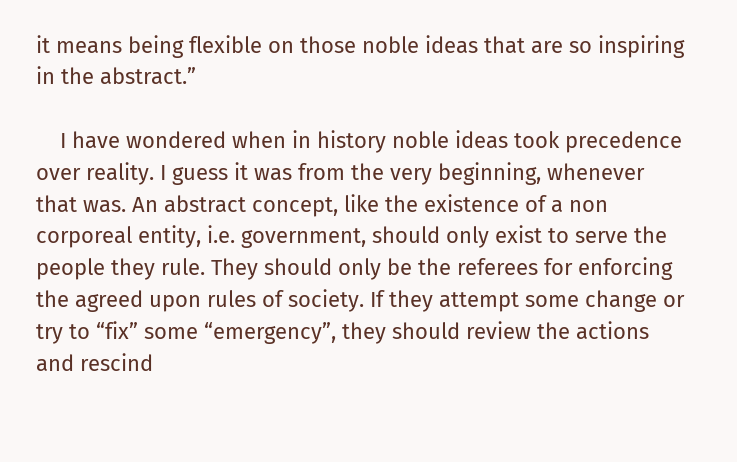it means being flexible on those noble ideas that are so inspiring in the abstract.”

    I have wondered when in history noble ideas took precedence over reality. I guess it was from the very beginning, whenever that was. An abstract concept, like the existence of a non corporeal entity, i.e. government, should only exist to serve the people they rule. They should only be the referees for enforcing the agreed upon rules of society. If they attempt some change or try to “fix” some “emergency”, they should review the actions and rescind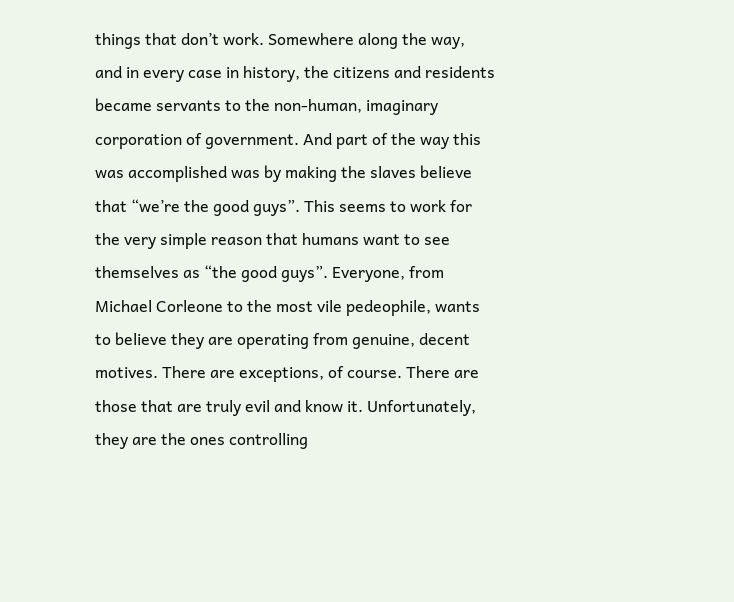things that don’t work. Somewhere along the way, and in every case in history, the citizens and residents became servants to the non-human, imaginary corporation of government. And part of the way this was accomplished was by making the slaves believe that “we’re the good guys”. This seems to work for the very simple reason that humans want to see themselves as “the good guys”. Everyone, from Michael Corleone to the most vile pedeophile, wants to believe they are operating from genuine, decent motives. There are exceptions, of course. There are those that are truly evil and know it. Unfortunately, they are the ones controlling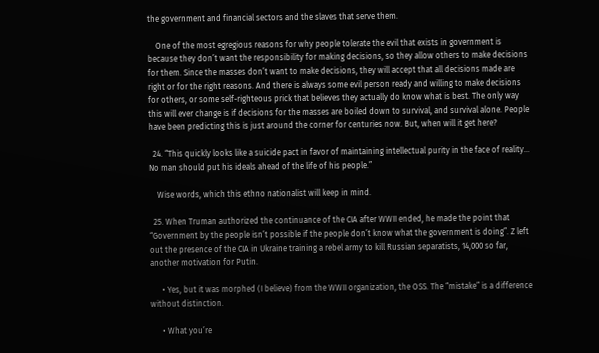the government and financial sectors and the slaves that serve them.

    One of the most egregious reasons for why people tolerate the evil that exists in government is because they don’t want the responsibility for making decisions, so they allow others to make decisions for them. Since the masses don’t want to make decisions, they will accept that all decisions made are right or for the right reasons. And there is always some evil person ready and willing to make decisions for others, or some self-righteous prick that believes they actually do know what is best. The only way this will ever change is if decisions for the masses are boiled down to survival, and survival alone. People have been predicting this is just around the corner for centuries now. But, when will it get here?

  24. “This quickly looks like a suicide pact in favor of maintaining intellectual purity in the face of reality… No man should put his ideals ahead of the life of his people.”

    Wise words, which this ethno nationalist will keep in mind.

  25. When Truman authorized the continuance of the CIA after WWII ended, he made the point that “Government by the people isn’t possible if the people don’t know what the government is doing”. Z left out the presence of the CIA in Ukraine training a rebel army to kill Russian separatists, 14,000 so far, another motivation for Putin.

      • Yes, but it was morphed (I believe) from the WWII organization, the OSS. The “mistake” is a difference without distinction.

      • What you’re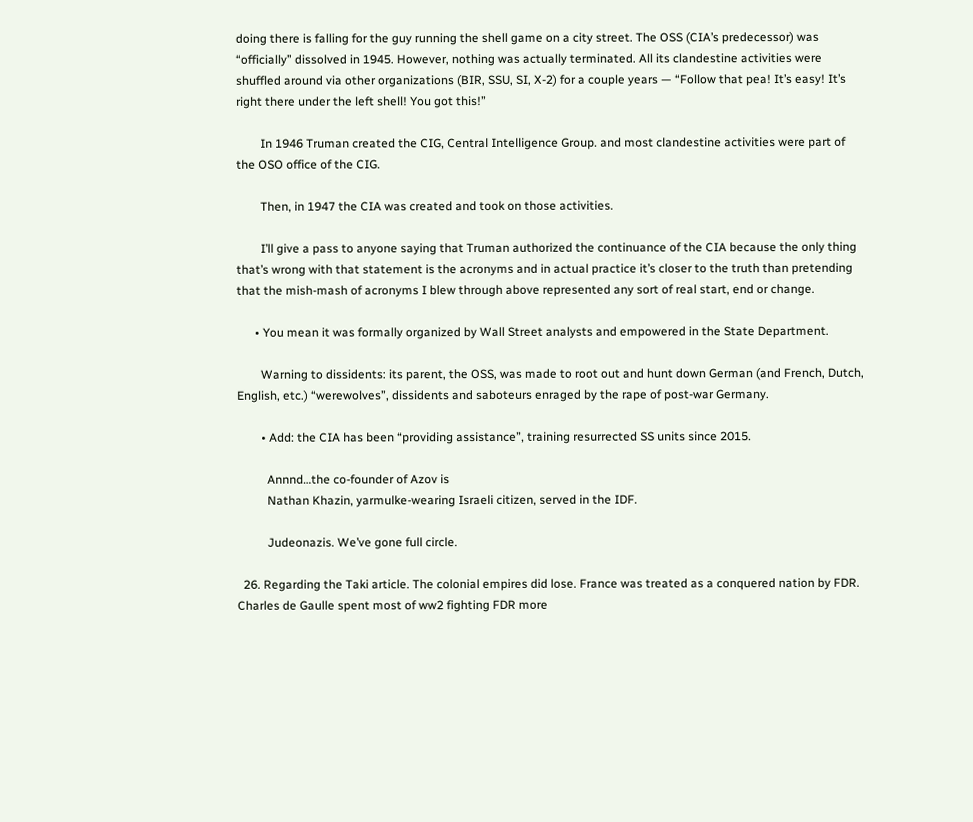doing there is falling for the guy running the shell game on a city street. The OSS (CIA’s predecessor) was “officially” dissolved in 1945. However, nothing was actually terminated. All its clandestine activities were shuffled around via other organizations (BIR, SSU, SI, X-2) for a couple years — “Follow that pea! It’s easy! It’s right there under the left shell! You got this!”

        In 1946 Truman created the CIG, Central Intelligence Group. and most clandestine activities were part of the OSO office of the CIG.

        Then, in 1947 the CIA was created and took on those activities.

        I’ll give a pass to anyone saying that Truman authorized the continuance of the CIA because the only thing that’s wrong with that statement is the acronyms and in actual practice it’s closer to the truth than pretending that the mish-mash of acronyms I blew through above represented any sort of real start, end or change.

      • You mean it was formally organized by Wall Street analysts and empowered in the State Department.

        Warning to dissidents: its parent, the OSS, was made to root out and hunt down German (and French, Dutch, English, etc.) “werewolves”, dissidents and saboteurs enraged by the rape of post-war Germany.

        • Add: the CIA has been “providing assistance”, training resurrected SS units since 2015.

          Annnd…the co-founder of Azov is
          Nathan Khazin, yarmulke-wearing Israeli citizen, served in the IDF.

          Judeonazis. We’ve gone full circle.

  26. Regarding the Taki article. The colonial empires did lose. France was treated as a conquered nation by FDR. Charles de Gaulle spent most of ww2 fighting FDR more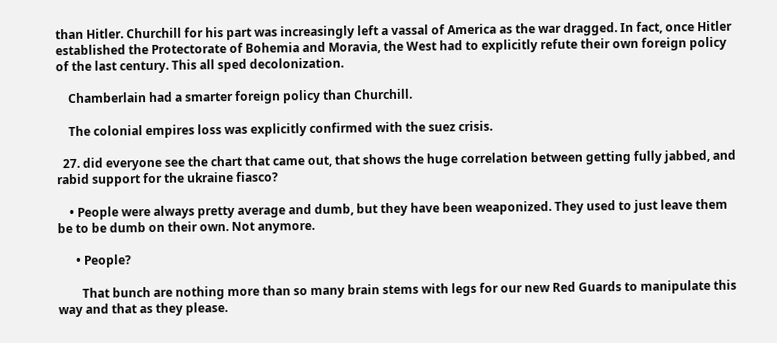than Hitler. Churchill for his part was increasingly left a vassal of America as the war dragged. In fact, once Hitler established the Protectorate of Bohemia and Moravia, the West had to explicitly refute their own foreign policy of the last century. This all sped decolonization.

    Chamberlain had a smarter foreign policy than Churchill.

    The colonial empires loss was explicitly confirmed with the suez crisis.

  27. did everyone see the chart that came out, that shows the huge correlation between getting fully jabbed, and rabid support for the ukraine fiasco?

    • People were always pretty average and dumb, but they have been weaponized. They used to just leave them be to be dumb on their own. Not anymore.

      • People?

        That bunch are nothing more than so many brain stems with legs for our new Red Guards to manipulate this way and that as they please.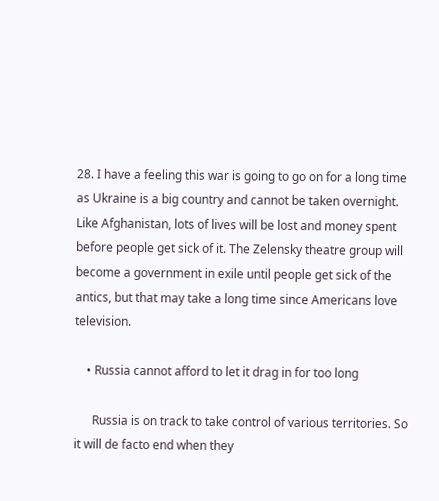28. I have a feeling this war is going to go on for a long time as Ukraine is a big country and cannot be taken overnight. Like Afghanistan, lots of lives will be lost and money spent before people get sick of it. The Zelensky theatre group will become a government in exile until people get sick of the antics, but that may take a long time since Americans love television.

    • Russia cannot afford to let it drag in for too long

      Russia is on track to take control of various territories. So it will de facto end when they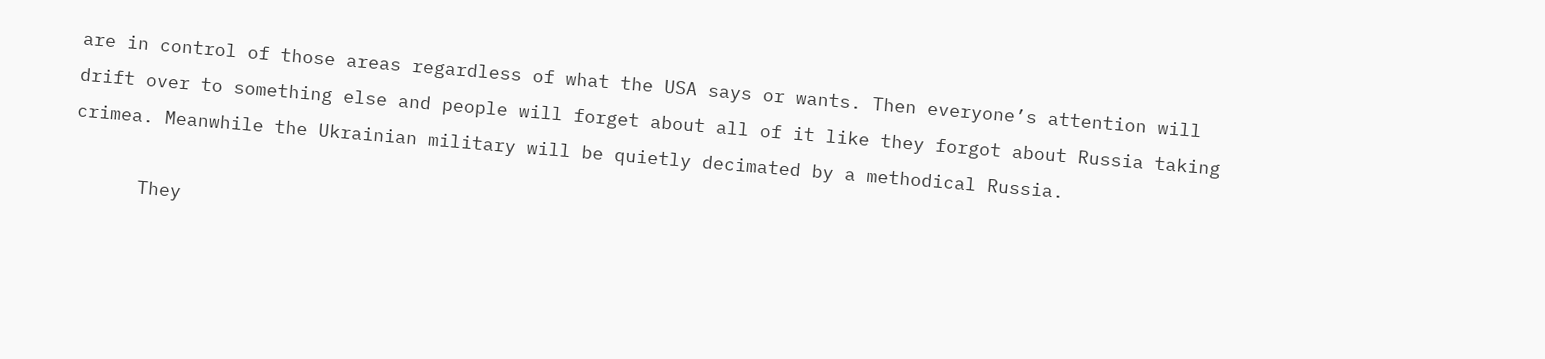are in control of those areas regardless of what the USA says or wants. Then everyone’s attention will drift over to something else and people will forget about all of it like they forgot about Russia taking crimea. Meanwhile the Ukrainian military will be quietly decimated by a methodical Russia.

      They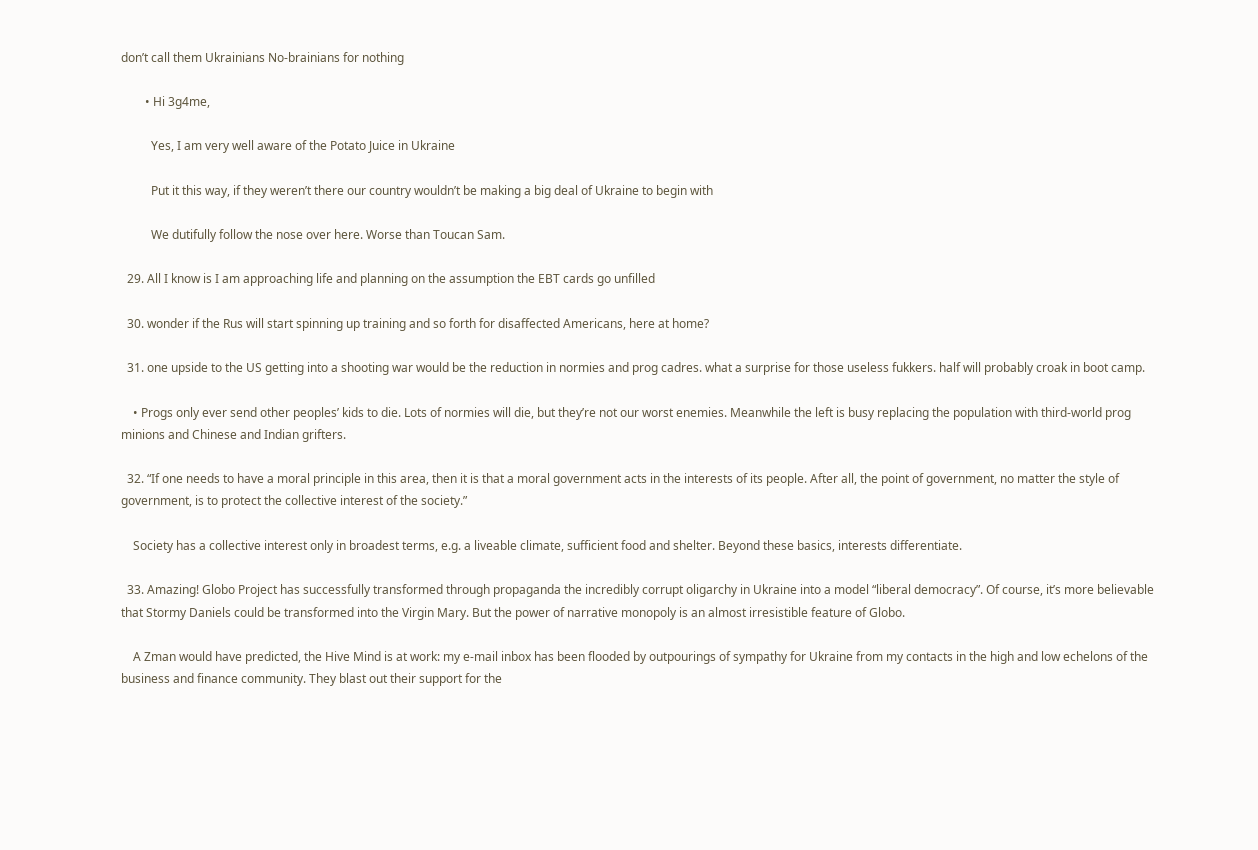don’t call them Ukrainians No-brainians for nothing

        • Hi 3g4me,

          Yes, I am very well aware of the Potato Juice in Ukraine

          Put it this way, if they weren’t there our country wouldn’t be making a big deal of Ukraine to begin with

          We dutifully follow the nose over here. Worse than Toucan Sam.

  29. All I know is I am approaching life and planning on the assumption the EBT cards go unfilled

  30. wonder if the Rus will start spinning up training and so forth for disaffected Americans, here at home?

  31. one upside to the US getting into a shooting war would be the reduction in normies and prog cadres. what a surprise for those useless fukkers. half will probably croak in boot camp.

    • Progs only ever send other peoples’ kids to die. Lots of normies will die, but they’re not our worst enemies. Meanwhile the left is busy replacing the population with third-world prog minions and Chinese and Indian grifters.

  32. “If one needs to have a moral principle in this area, then it is that a moral government acts in the interests of its people. After all, the point of government, no matter the style of government, is to protect the collective interest of the society.”

    Society has a collective interest only in broadest terms, e.g. a liveable climate, sufficient food and shelter. Beyond these basics, interests differentiate.

  33. Amazing! Globo Project has successfully transformed through propaganda the incredibly corrupt oligarchy in Ukraine into a model “liberal democracy”. Of course, it’s more believable that Stormy Daniels could be transformed into the Virgin Mary. But the power of narrative monopoly is an almost irresistible feature of Globo.

    A Zman would have predicted, the Hive Mind is at work: my e-mail inbox has been flooded by outpourings of sympathy for Ukraine from my contacts in the high and low echelons of the business and finance community. They blast out their support for the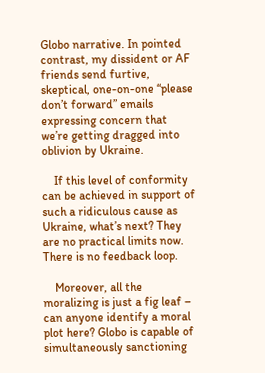Globo narrative. In pointed contrast, my dissident or AF friends send furtive, skeptical, one-on-one “please don’t forward” emails expressing concern that we’re getting dragged into oblivion by Ukraine.

    If this level of conformity can be achieved in support of such a ridiculous cause as Ukraine, what’s next? They are no practical limits now. There is no feedback loop.

    Moreover, all the moralizing is just a fig leaf – can anyone identify a moral plot here? Globo is capable of simultaneously sanctioning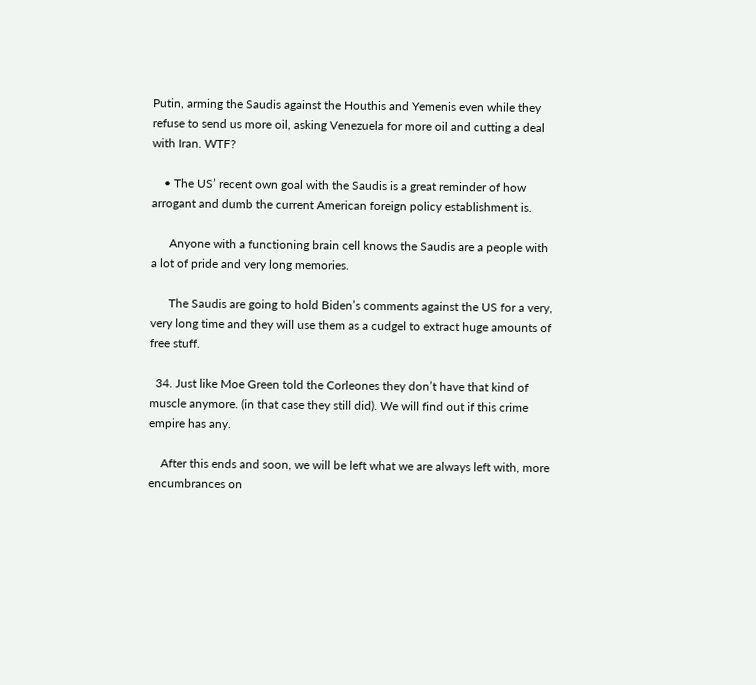Putin, arming the Saudis against the Houthis and Yemenis even while they refuse to send us more oil, asking Venezuela for more oil and cutting a deal with Iran. WTF?

    • The US’ recent own goal with the Saudis is a great reminder of how arrogant and dumb the current American foreign policy establishment is.

      Anyone with a functioning brain cell knows the Saudis are a people with a lot of pride and very long memories.

      The Saudis are going to hold Biden’s comments against the US for a very, very long time and they will use them as a cudgel to extract huge amounts of free stuff.

  34. Just like Moe Green told the Corleones they don’t have that kind of muscle anymore. (in that case they still did). We will find out if this crime empire has any.

    After this ends and soon, we will be left what we are always left with, more encumbrances on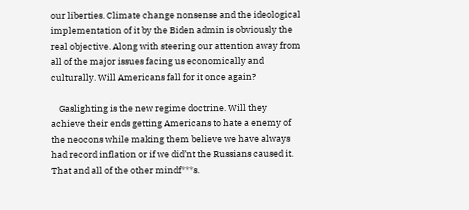our liberties. Climate change nonsense and the ideological implementation of it by the Biden admin is obviously the real objective. Along with steering our attention away from all of the major issues facing us economically and culturally. Will Americans fall for it once again?

    Gaslighting is the new regime doctrine. Will they achieve their ends getting Americans to hate a enemy of the neocons while making them believe we have always had record inflation or if we did’nt the Russians caused it. That and all of the other mindf***s.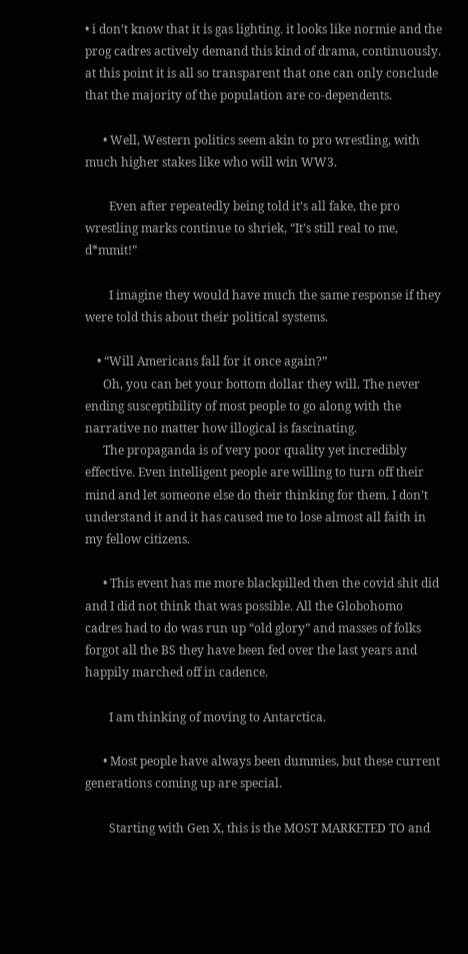• i don’t know that it is gas lighting. it looks like normie and the prog cadres actively demand this kind of drama, continuously. at this point it is all so transparent that one can only conclude that the majority of the population are co-dependents.

      • Well, Western politics seem akin to pro wrestling, with much higher stakes like who will win WW3.

        Even after repeatedly being told it’s all fake, the pro wrestling marks continue to shriek, “It’s still real to me, d*mmit!”

        I imagine they would have much the same response if they were told this about their political systems.

    • “Will Americans fall for it once again?”
      Oh, you can bet your bottom dollar they will. The never ending susceptibility of most people to go along with the narrative no matter how illogical is fascinating.
      The propaganda is of very poor quality yet incredibly effective. Even intelligent people are willing to turn off their mind and let someone else do their thinking for them. I don’t understand it and it has caused me to lose almost all faith in my fellow citizens.

      • This event has me more blackpilled then the covid shit did and I did not think that was possible. All the Globohomo cadres had to do was run up “old glory” and masses of folks forgot all the BS they have been fed over the last years and happily marched off in cadence.

        I am thinking of moving to Antarctica.

      • Most people have always been dummies, but these current generations coming up are special.

        Starting with Gen X, this is the MOST MARKETED TO and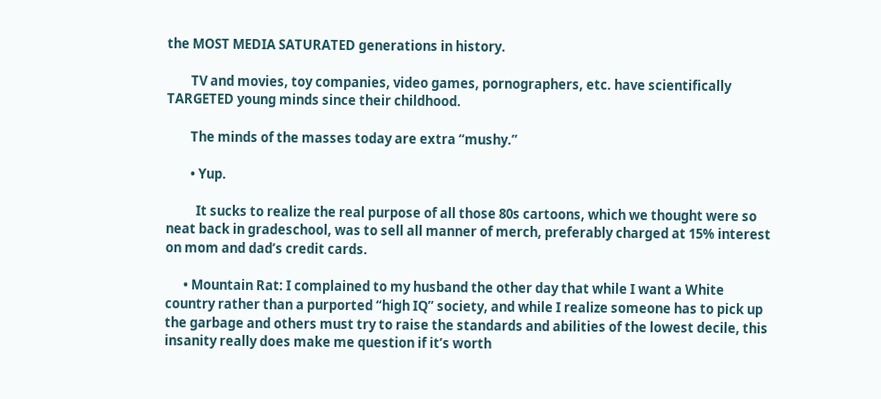the MOST MEDIA SATURATED generations in history.

        TV and movies, toy companies, video games, pornographers, etc. have scientifically TARGETED young minds since their childhood.

        The minds of the masses today are extra “mushy.”

        • Yup.

          It sucks to realize the real purpose of all those 80s cartoons, which we thought were so neat back in gradeschool, was to sell all manner of merch, preferably charged at 15% interest on mom and dad’s credit cards.

      • Mountain Rat: I complained to my husband the other day that while I want a White country rather than a purported “high IQ” society, and while I realize someone has to pick up the garbage and others must try to raise the standards and abilities of the lowest decile, this insanity really does make me question if it’s worth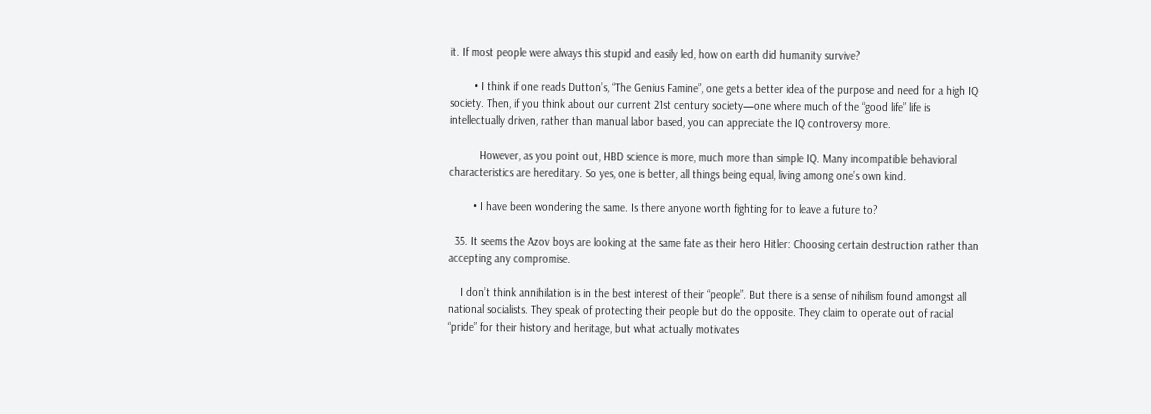it. If most people were always this stupid and easily led, how on earth did humanity survive?

        • I think if one reads Dutton’s, “The Genius Famine”, one gets a better idea of the purpose and need for a high IQ society. Then, if you think about our current 21st century society—one where much of the “good life” life is intellectually driven, rather than manual labor based, you can appreciate the IQ controversy more.

          However, as you point out, HBD science is more, much more than simple IQ. Many incompatible behavioral characteristics are hereditary. So yes, one is better, all things being equal, living among one’s own kind.

        • I have been wondering the same. Is there anyone worth fighting for to leave a future to?

  35. It seems the Azov boys are looking at the same fate as their hero Hitler: Choosing certain destruction rather than accepting any compromise.

    I don’t think annihilation is in the best interest of their “people”. But there is a sense of nihilism found amongst all national socialists. They speak of protecting their people but do the opposite. They claim to operate out of racial “pride” for their history and heritage, but what actually motivates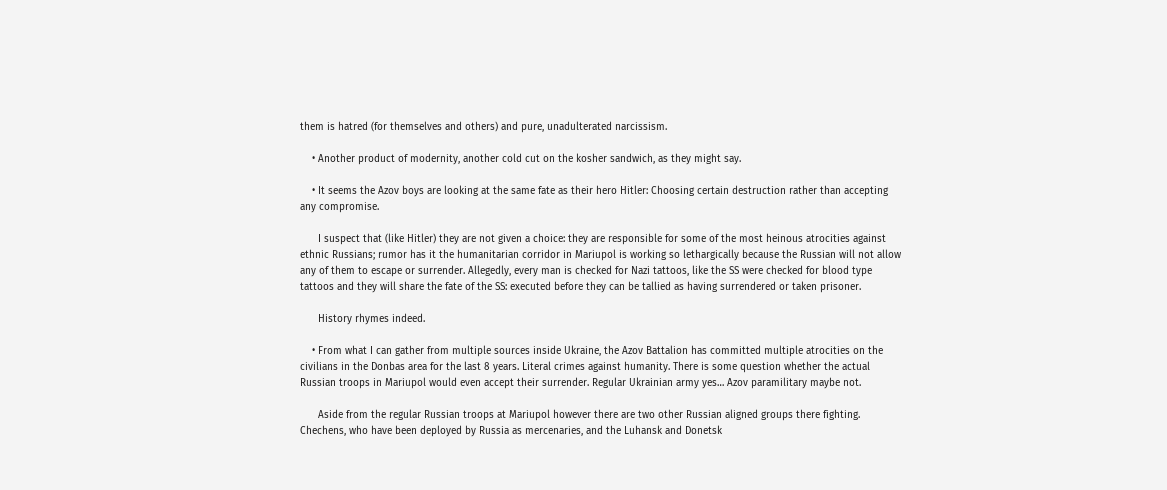them is hatred (for themselves and others) and pure, unadulterated narcissism.

    • Another product of modernity, another cold cut on the kosher sandwich, as they might say.

    • It seems the Azov boys are looking at the same fate as their hero Hitler: Choosing certain destruction rather than accepting any compromise.

      I suspect that (like Hitler) they are not given a choice: they are responsible for some of the most heinous atrocities against ethnic Russians; rumor has it the humanitarian corridor in Mariupol is working so lethargically because the Russian will not allow any of them to escape or surrender. Allegedly, every man is checked for Nazi tattoos, like the SS were checked for blood type tattoos and they will share the fate of the SS: executed before they can be tallied as having surrendered or taken prisoner.

      History rhymes indeed.

    • From what I can gather from multiple sources inside Ukraine, the Azov Battalion has committed multiple atrocities on the civilians in the Donbas area for the last 8 years. Literal crimes against humanity. There is some question whether the actual Russian troops in Mariupol would even accept their surrender. Regular Ukrainian army yes… Azov paramilitary maybe not.

      Aside from the regular Russian troops at Mariupol however there are two other Russian aligned groups there fighting. Chechens, who have been deployed by Russia as mercenaries, and the Luhansk and Donetsk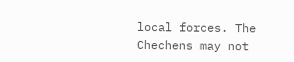local forces. The Chechens may not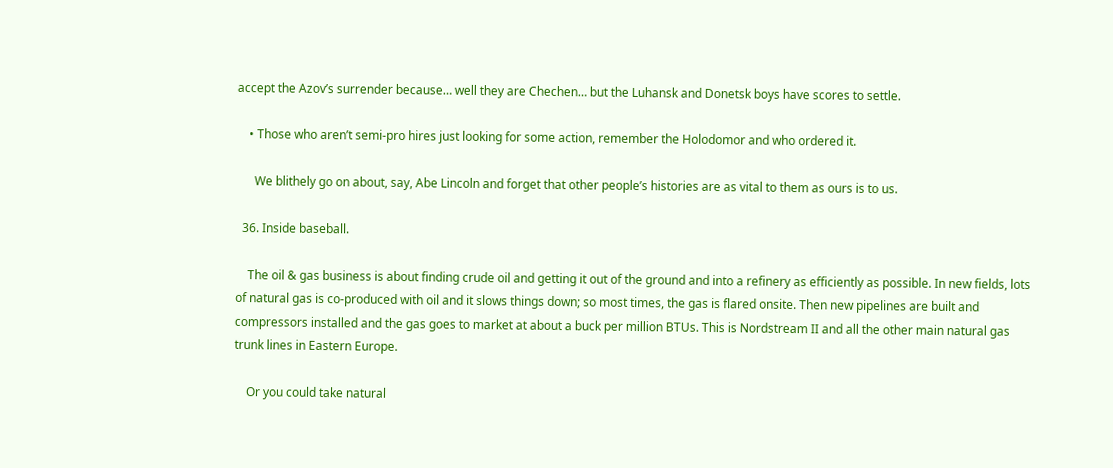accept the Azov’s surrender because… well they are Chechen… but the Luhansk and Donetsk boys have scores to settle.

    • Those who aren’t semi-pro hires just looking for some action, remember the Holodomor and who ordered it.

      We blithely go on about, say, Abe Lincoln and forget that other people’s histories are as vital to them as ours is to us.

  36. Inside baseball.

    The oil & gas business is about finding crude oil and getting it out of the ground and into a refinery as efficiently as possible. In new fields, lots of natural gas is co-produced with oil and it slows things down; so most times, the gas is flared onsite. Then new pipelines are built and compressors installed and the gas goes to market at about a buck per million BTUs. This is Nordstream II and all the other main natural gas trunk lines in Eastern Europe.

    Or you could take natural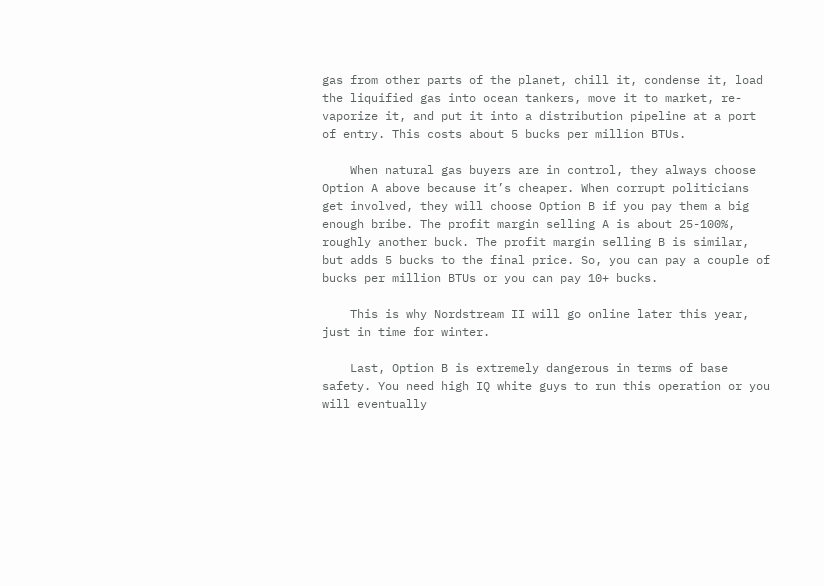gas from other parts of the planet, chill it, condense it, load the liquified gas into ocean tankers, move it to market, re-vaporize it, and put it into a distribution pipeline at a port of entry. This costs about 5 bucks per million BTUs.

    When natural gas buyers are in control, they always choose Option A above because it’s cheaper. When corrupt politicians get involved, they will choose Option B if you pay them a big enough bribe. The profit margin selling A is about 25-100%, roughly another buck. The profit margin selling B is similar, but adds 5 bucks to the final price. So, you can pay a couple of bucks per million BTUs or you can pay 10+ bucks.

    This is why Nordstream II will go online later this year, just in time for winter.

    Last, Option B is extremely dangerous in terms of base safety. You need high IQ white guys to run this operation or you will eventually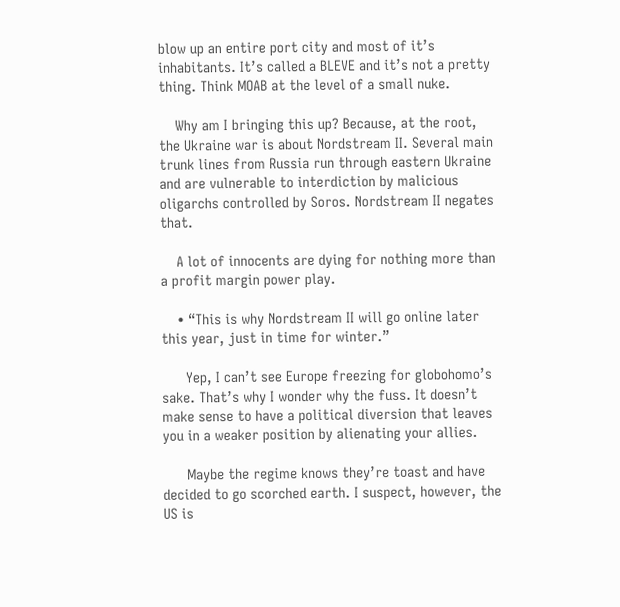blow up an entire port city and most of it’s inhabitants. It’s called a BLEVE and it’s not a pretty thing. Think MOAB at the level of a small nuke.

    Why am I bringing this up? Because, at the root, the Ukraine war is about Nordstream II. Several main trunk lines from Russia run through eastern Ukraine and are vulnerable to interdiction by malicious oligarchs controlled by Soros. Nordstream II negates that.

    A lot of innocents are dying for nothing more than a profit margin power play.

    • “This is why Nordstream II will go online later this year, just in time for winter.”

      Yep, I can’t see Europe freezing for globohomo’s sake. That’s why I wonder why the fuss. It doesn’t make sense to have a political diversion that leaves you in a weaker position by alienating your allies.

      Maybe the regime knows they’re toast and have decided to go scorched earth. I suspect, however, the US is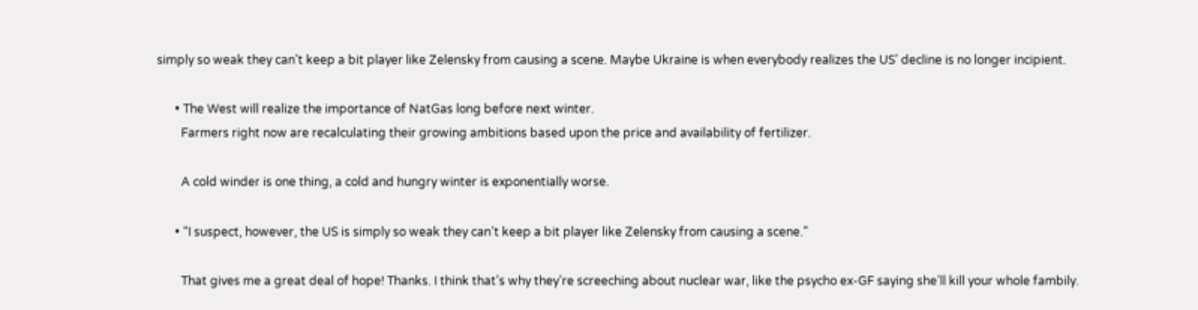simply so weak they can’t keep a bit player like Zelensky from causing a scene. Maybe Ukraine is when everybody realizes the US’ decline is no longer incipient.

      • The West will realize the importance of NatGas long before next winter.
        Farmers right now are recalculating their growing ambitions based upon the price and availability of fertilizer.

        A cold winder is one thing, a cold and hungry winter is exponentially worse.

      • “I suspect, however, the US is simply so weak they can’t keep a bit player like Zelensky from causing a scene.”

        That gives me a great deal of hope! Thanks. I think that’s why they’re screeching about nuclear war, like the psycho ex-GF saying she’ll kill your whole fambily.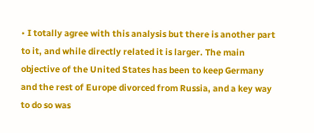• I totally agree with this analysis but there is another part to it, and while directly related it is larger. The main objective of the United States has been to keep Germany and the rest of Europe divorced from Russia, and a key way to do so was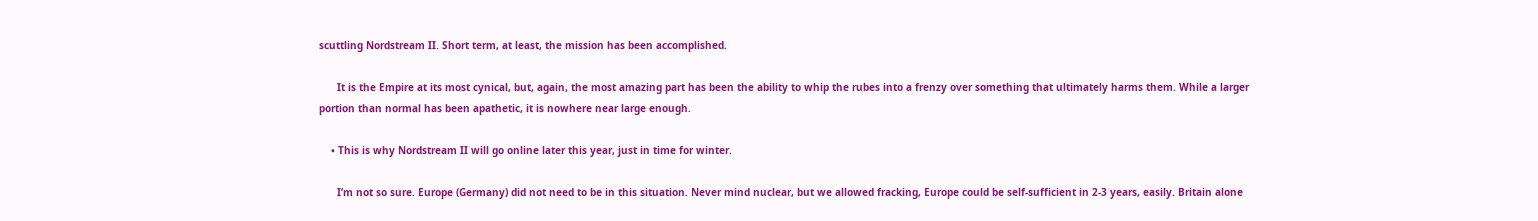scuttling Nordstream II. Short term, at least, the mission has been accomplished.

      It is the Empire at its most cynical, but, again, the most amazing part has been the ability to whip the rubes into a frenzy over something that ultimately harms them. While a larger portion than normal has been apathetic, it is nowhere near large enough.

    • This is why Nordstream II will go online later this year, just in time for winter.

      I’m not so sure. Europe (Germany) did not need to be in this situation. Never mind nuclear, but we allowed fracking, Europe could be self-sufficient in 2-3 years, easily. Britain alone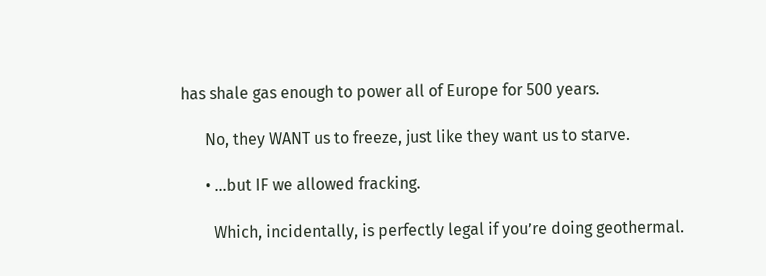has shale gas enough to power all of Europe for 500 years.

      No, they WANT us to freeze, just like they want us to starve.

      • …but IF we allowed fracking.

        Which, incidentally, is perfectly legal if you’re doing geothermal.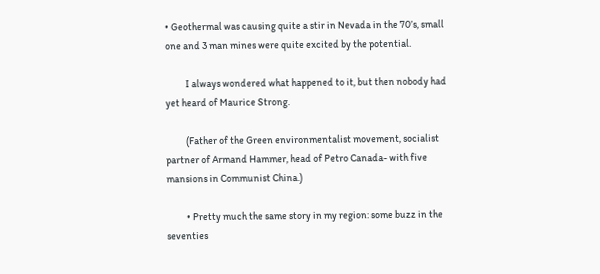• Geothermal was causing quite a stir in Nevada in the 70’s, small one and 3 man mines were quite excited by the potential.

          I always wondered what happened to it, but then nobody had yet heard of Maurice Strong.

          (Father of the Green environmentalist movement, socialist partner of Armand Hammer, head of Petro Canada- with five mansions in Communist China.)

          • Pretty much the same story in my region: some buzz in the seventies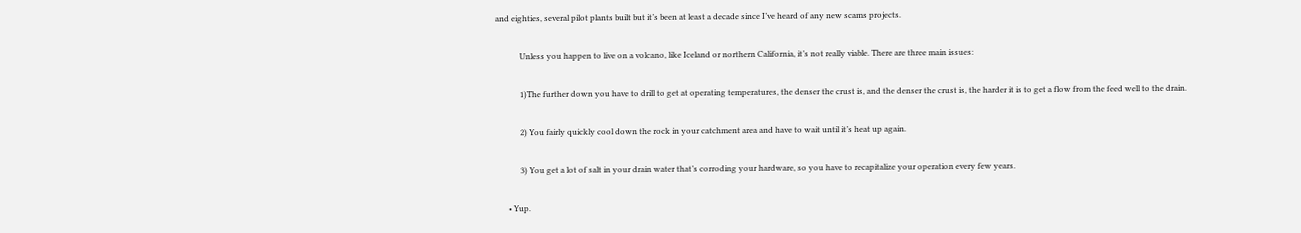and eighties, several pilot plants built but it’s been at least a decade since I’ve heard of any new scams projects.

            Unless you happen to live on a volcano, like Iceland or northern California, it’s not really viable. There are three main issues:

            1)The further down you have to drill to get at operating temperatures, the denser the crust is, and the denser the crust is, the harder it is to get a flow from the feed well to the drain.

            2) You fairly quickly cool down the rock in your catchment area and have to wait until it’s heat up again.

            3) You get a lot of salt in your drain water that’s corroding your hardware, so you have to recapitalize your operation every few years.

      • Yup.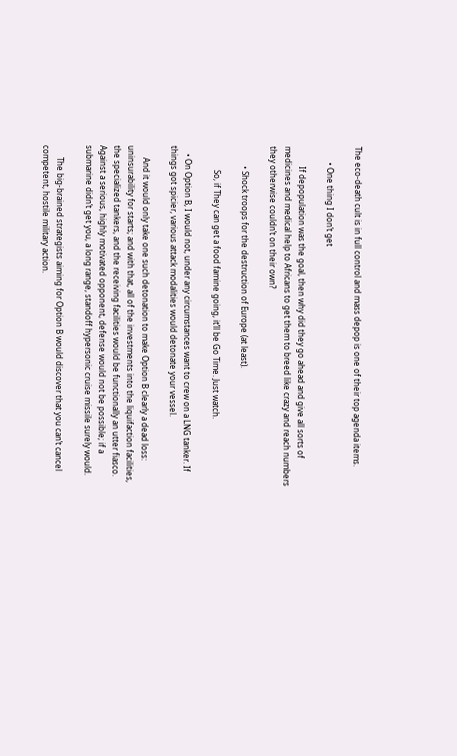The eco-death cult is in full control and mass depop is one of their top agenda items.

        • One thing I don’t get

          If depopulation was the goal, then why did they go ahead and give all sorts of medicines and medical help to Africans to get them to breed like crazy and reach numbers they otherwise couldn’t on their own?

          • Shock troops for the destruction of Europe (at least).

            So, if They can get a food famine going, it’ll be Go Time. Just watch.

    • On Option B, I would not, under any circumstances want to crew on a LNG tanker. If things got spicier, various attack modalities would detonate your vessel.

      And it would only take one such detonation to make Option B clearly a dead loss: uninsurability for starts; and with that, all of the investments into the liquifaction facilities, the specialized tankers, and the receiving facilities would be functionally an utter fiasco. Against a serious, highly motivated opponent, defense would not be possible; if a submarine didn’t get you, a long range, standoff hypersonic cruise missile surely would.

      The big-brained strategists aiming for Option B would discover that you can’t cancel competent, hostile military action.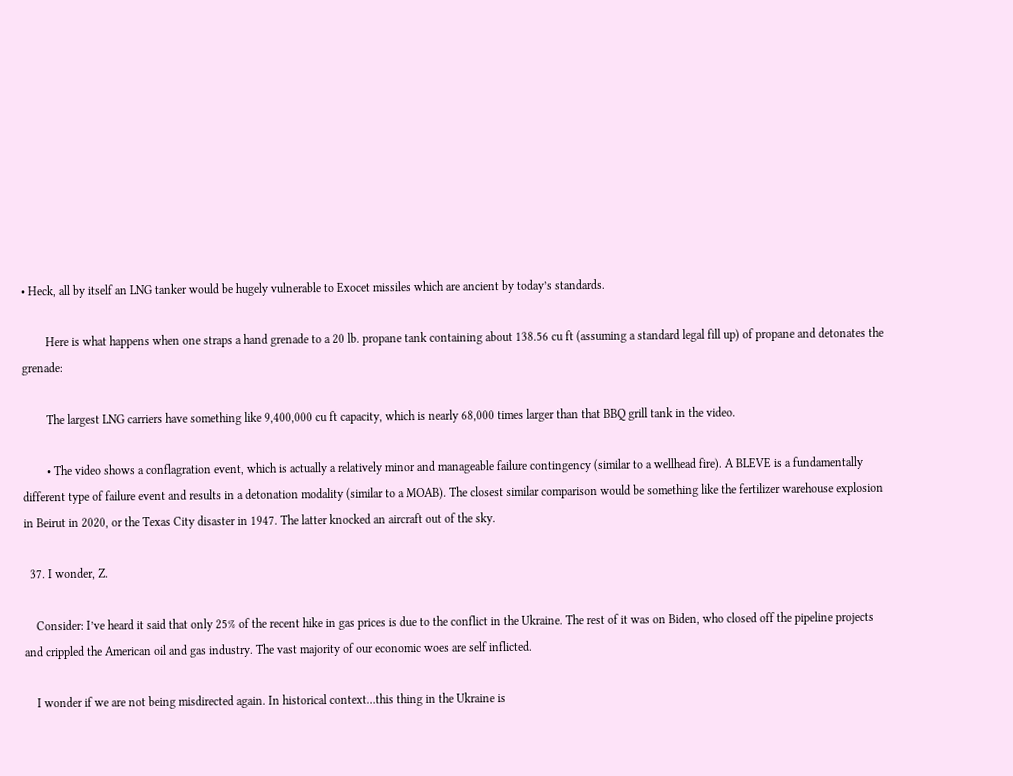• Heck, all by itself an LNG tanker would be hugely vulnerable to Exocet missiles which are ancient by today’s standards.

        Here is what happens when one straps a hand grenade to a 20 lb. propane tank containing about 138.56 cu ft (assuming a standard legal fill up) of propane and detonates the grenade:

        The largest LNG carriers have something like 9,400,000 cu ft capacity, which is nearly 68,000 times larger than that BBQ grill tank in the video.

        • The video shows a conflagration event, which is actually a relatively minor and manageable failure contingency (similar to a wellhead fire). A BLEVE is a fundamentally different type of failure event and results in a detonation modality (similar to a MOAB). The closest similar comparison would be something like the fertilizer warehouse explosion in Beirut in 2020, or the Texas City disaster in 1947. The latter knocked an aircraft out of the sky.

  37. I wonder, Z.

    Consider: I’ve heard it said that only 25% of the recent hike in gas prices is due to the conflict in the Ukraine. The rest of it was on Biden, who closed off the pipeline projects and crippled the American oil and gas industry. The vast majority of our economic woes are self inflicted.

    I wonder if we are not being misdirected again. In historical context…this thing in the Ukraine is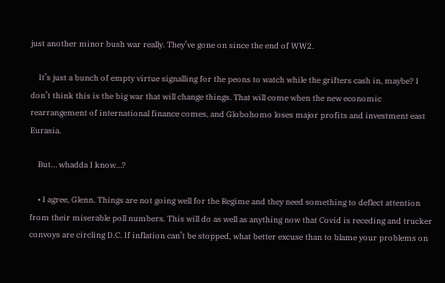just another minor bush war really. They’ve gone on since the end of WW2.

    It’s just a bunch of empty virtue signalling for the peons to watch while the grifters cash in, maybe? I don’t think this is the big war that will change things. That will come when the new economic rearrangement of international finance comes, and Globohomo loses major profits and investment east Eurasia.

    But… whadda I know…?

    • I agree, Glenn. Things are not going well for the Regime and they need something to deflect attention from their miserable poll numbers. This will do as well as anything now that Covid is receding and trucker convoys are circling D.C. If inflation can’t be stopped, what better excuse than to blame your problems on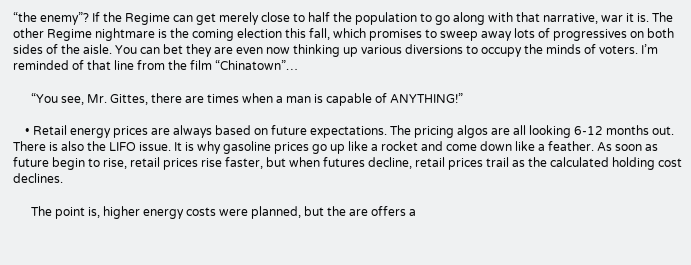“the enemy”? If the Regime can get merely close to half the population to go along with that narrative, war it is. The other Regime nightmare is the coming election this fall, which promises to sweep away lots of progressives on both sides of the aisle. You can bet they are even now thinking up various diversions to occupy the minds of voters. I’m reminded of that line from the film “Chinatown”…

      “You see, Mr. Gittes, there are times when a man is capable of ANYTHING!”

    • Retail energy prices are always based on future expectations. The pricing algos are all looking 6-12 months out. There is also the LIFO issue. It is why gasoline prices go up like a rocket and come down like a feather. As soon as future begin to rise, retail prices rise faster, but when futures decline, retail prices trail as the calculated holding cost declines.

      The point is, higher energy costs were planned, but the are offers a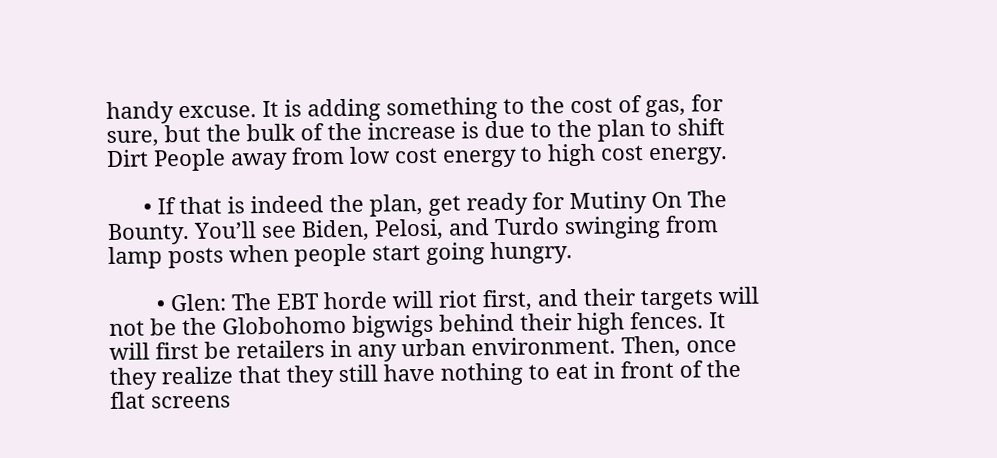handy excuse. It is adding something to the cost of gas, for sure, but the bulk of the increase is due to the plan to shift Dirt People away from low cost energy to high cost energy.

      • If that is indeed the plan, get ready for Mutiny On The Bounty. You’ll see Biden, Pelosi, and Turdo swinging from lamp posts when people start going hungry.

        • Glen: The EBT horde will riot first, and their targets will not be the Globohomo bigwigs behind their high fences. It will first be retailers in any urban environment. Then, once they realize that they still have nothing to eat in front of the flat screens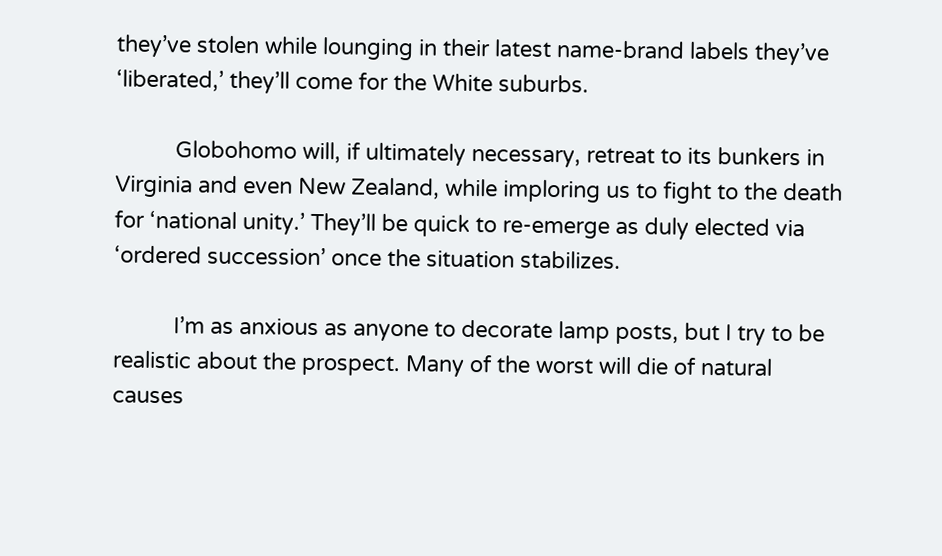they’ve stolen while lounging in their latest name-brand labels they’ve ‘liberated,’ they’ll come for the White suburbs.

          Globohomo will, if ultimately necessary, retreat to its bunkers in Virginia and even New Zealand, while imploring us to fight to the death for ‘national unity.’ They’ll be quick to re-emerge as duly elected via ‘ordered succession’ once the situation stabilizes.

          I’m as anxious as anyone to decorate lamp posts, but I try to be realistic about the prospect. Many of the worst will die of natural causes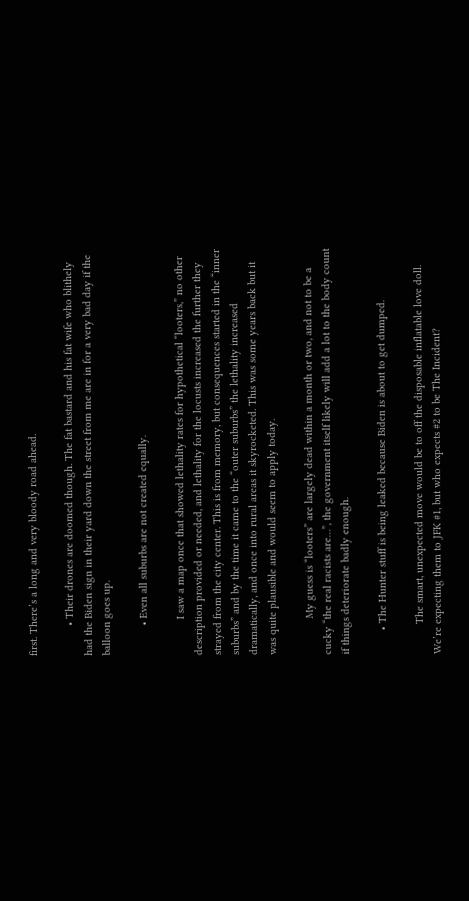first. There’s a long and very bloody road ahead.

          • Their drones are doomed though. The fat bastard and his fat wife who blithely had the Biden sign in their yard down the street from me are in for a very bad day if the balloon goes up.

          • Even all suburbs are not created equally.

            I saw a map once that showed lethality rates for hypothetical “looters,” no other description provided or needed, and lethality for the locusts increased the further they strayed from the city center. This is from memory, but consequences started in the “inner suburbs” and by the time it came to the “outer suburbs” the lethality increased dramatically, and once into rural areas it skyrocketed. This was some years back but it was quite plausible and would seem to apply today.

            My guess is “looters” are largely dead within a month or two, and not to be a cucky “the real racists are…”, the government itself likely will add a lot to the body count if things deteriorate badly enough.

        • The Hunter stuff is being leaked because Biden is about to get dumped.

          The smart, unexpected move would be to off the disposable inflatable love doll. We’re expecting them to JFK #1, but who expects #2 to be The Incident?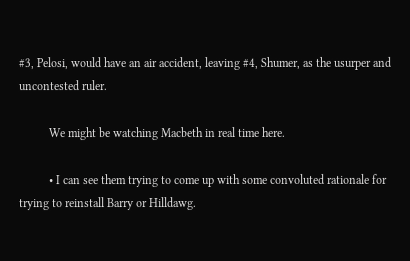#3, Pelosi, would have an air accident, leaving #4, Shumer, as the usurper and uncontested ruler.

          We might be watching Macbeth in real time here.

          • I can see them trying to come up with some convoluted rationale for trying to reinstall Barry or Hilldawg.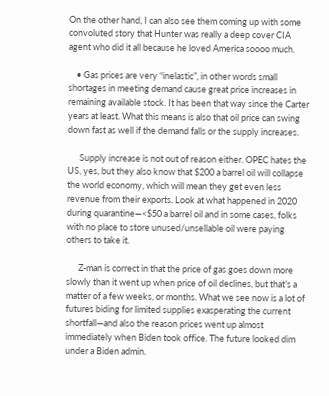On the other hand, I can also see them coming up with some convoluted story that Hunter was really a deep cover CIA agent who did it all because he loved America soooo much.

    • Gas prices are very “inelastic”, in other words small shortages in meeting demand cause great price increases in remaining available stock. It has been that way since the Carter years at least. What this means is also that oil price can swing down fast as well if the demand falls or the supply increases.

      Supply increase is not out of reason either. OPEC hates the US, yes, but they also know that $200 a barrel oil will collapse the world economy, which will mean they get even less revenue from their exports. Look at what happened in 2020 during quarantine—<$50 a barrel oil and in some cases, folks with no place to store unused/unsellable oil were paying others to take it.

      Z-man is correct in that the price of gas goes down more slowly than it went up when price of oil declines, but that’s a matter of a few weeks, or months. What we see now is a lot of futures biding for limited supplies exasperating the current shortfall—and also the reason prices went up almost immediately when Biden took office. The future looked dim under a Biden admin.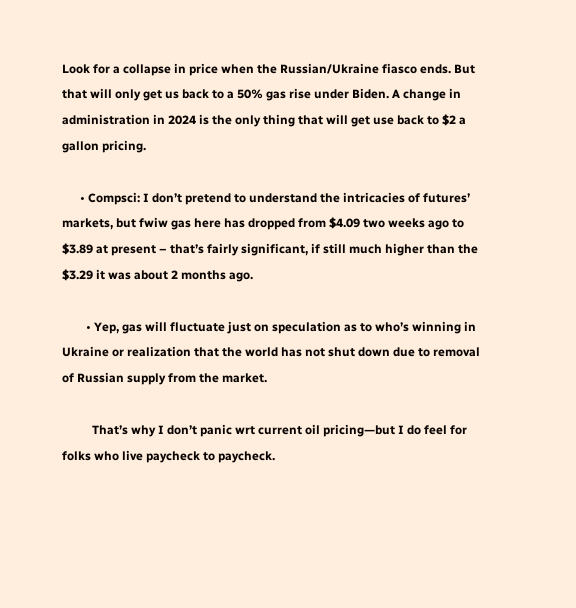Look for a collapse in price when the Russian/Ukraine fiasco ends. But that will only get us back to a 50% gas rise under Biden. A change in administration in 2024 is the only thing that will get use back to $2 a gallon pricing.

      • Compsci: I don’t pretend to understand the intricacies of futures’ markets, but fwiw gas here has dropped from $4.09 two weeks ago to $3.89 at present – that’s fairly significant, if still much higher than the $3.29 it was about 2 months ago.

        • Yep, gas will fluctuate just on speculation as to who’s winning in Ukraine or realization that the world has not shut down due to removal of Russian supply from the market.

          That’s why I don’t panic wrt current oil pricing—but I do feel for folks who live paycheck to paycheck.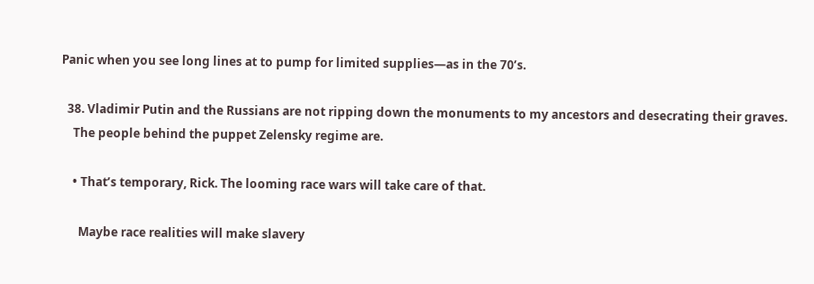Panic when you see long lines at to pump for limited supplies—as in the 70’s.

  38. Vladimir Putin and the Russians are not ripping down the monuments to my ancestors and desecrating their graves.
    The people behind the puppet Zelensky regime are.

    • That’s temporary, Rick. The looming race wars will take care of that.

      Maybe race realities will make slavery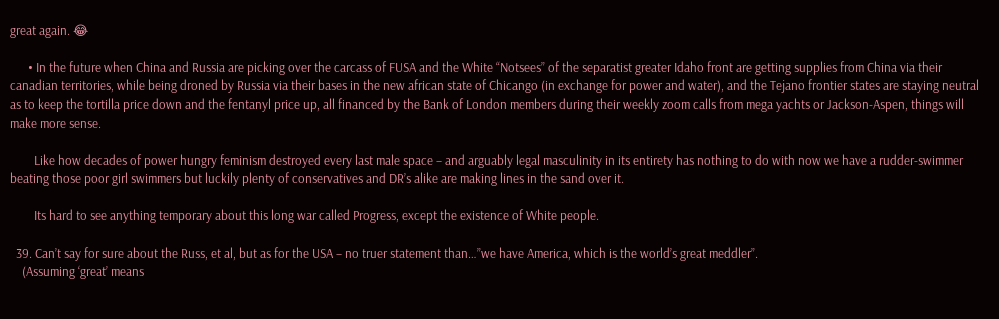great again. 😂

      • In the future when China and Russia are picking over the carcass of FUSA and the White “Notsees” of the separatist greater Idaho front are getting supplies from China via their canadian territories, while being droned by Russia via their bases in the new african state of Chicango (in exchange for power and water), and the Tejano frontier states are staying neutral as to keep the tortilla price down and the fentanyl price up, all financed by the Bank of London members during their weekly zoom calls from mega yachts or Jackson-Aspen, things will make more sense.

        Like how decades of power hungry feminism destroyed every last male space – and arguably legal masculinity in its entirety has nothing to do with now we have a rudder-swimmer beating those poor girl swimmers but luckily plenty of conservatives and DR’s alike are making lines in the sand over it.

        Its hard to see anything temporary about this long war called Progress, except the existence of White people.

  39. Can’t say for sure about the Russ, et al, but as for the USA – no truer statement than…”we have America, which is the world’s great meddler”.
    (Assuming ‘great’ means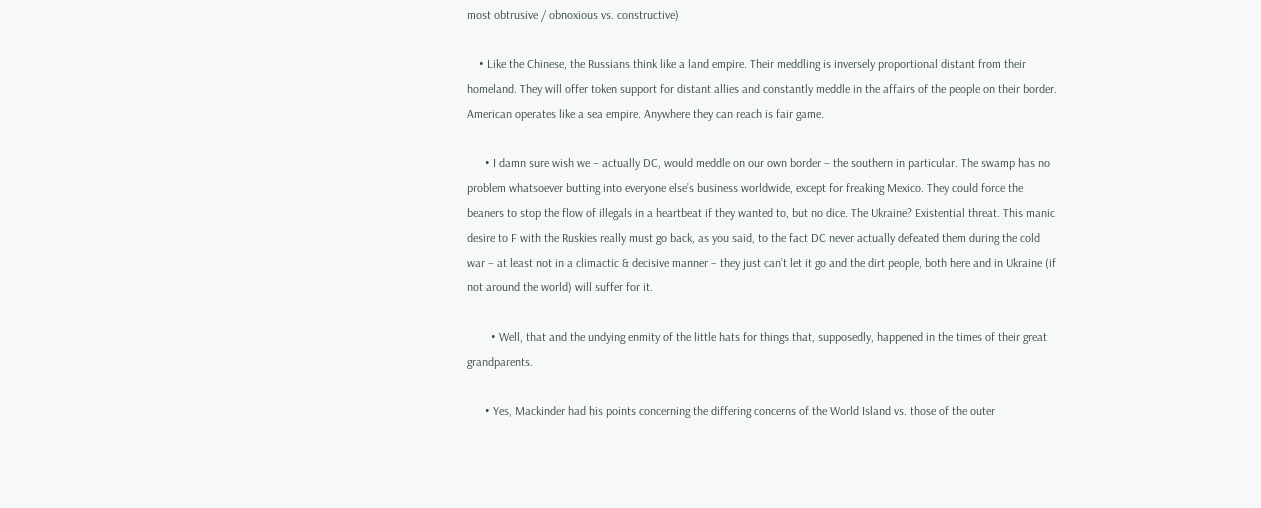most obtrusive / obnoxious vs. constructive)

    • Like the Chinese, the Russians think like a land empire. Their meddling is inversely proportional distant from their homeland. They will offer token support for distant allies and constantly meddle in the affairs of the people on their border. American operates like a sea empire. Anywhere they can reach is fair game.

      • I damn sure wish we – actually DC, would meddle on our own border – the southern in particular. The swamp has no problem whatsoever butting into everyone else’s business worldwide, except for freaking Mexico. They could force the beaners to stop the flow of illegals in a heartbeat if they wanted to, but no dice. The Ukraine? Existential threat. This manic desire to F with the Ruskies really must go back, as you said, to the fact DC never actually defeated them during the cold war – at least not in a climactic & decisive manner – they just can’t let it go and the dirt people, both here and in Ukraine (if not around the world) will suffer for it.

        • Well, that and the undying enmity of the little hats for things that, supposedly, happened in the times of their great grandparents.

      • Yes, Mackinder had his points concerning the differing concerns of the World Island vs. those of the outer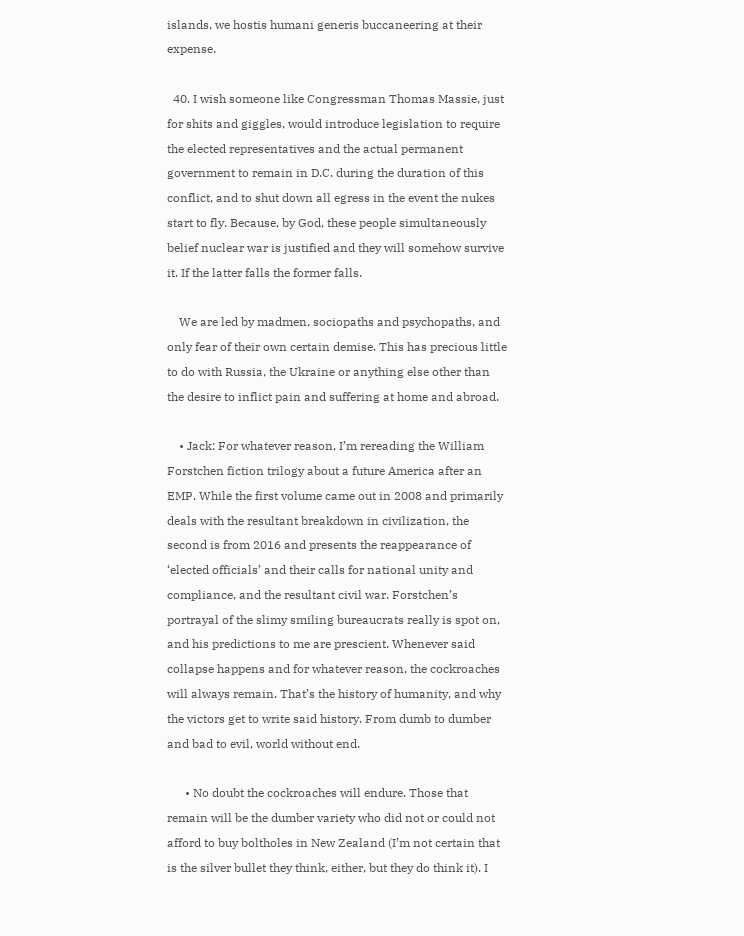islands, we hostis humani generis buccaneering at their expense.

  40. I wish someone like Congressman Thomas Massie, just for shits and giggles, would introduce legislation to require the elected representatives and the actual permanent government to remain in D.C. during the duration of this conflict, and to shut down all egress in the event the nukes start to fly. Because, by God, these people simultaneously belief nuclear war is justified and they will somehow survive it. If the latter falls the former falls.

    We are led by madmen, sociopaths and psychopaths, and only fear of their own certain demise. This has precious little to do with Russia, the Ukraine or anything else other than the desire to inflict pain and suffering at home and abroad.

    • Jack: For whatever reason, I’m rereading the William Forstchen fiction trilogy about a future America after an EMP. While the first volume came out in 2008 and primarily deals with the resultant breakdown in civilization, the second is from 2016 and presents the reappearance of ‘elected officials’ and their calls for national unity and compliance, and the resultant civil war. Forstchen’s portrayal of the slimy smiling bureaucrats really is spot on, and his predictions to me are prescient. Whenever said collapse happens and for whatever reason, the cockroaches will always remain. That’s the history of humanity, and why the victors get to write said history. From dumb to dumber and bad to evil, world without end.

      • No doubt the cockroaches will endure. Those that remain will be the dumber variety who did not or could not afford to buy boltholes in New Zealand (I’m not certain that is the silver bullet they think, either, but they do think it). I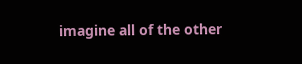imagine all of the other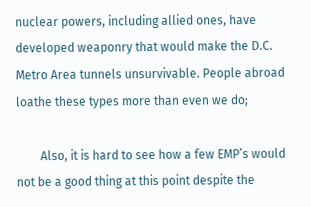nuclear powers, including allied ones, have developed weaponry that would make the D.C. Metro Area tunnels unsurvivable. People abroad loathe these types more than even we do;

        Also, it is hard to see how a few EMP’s would not be a good thing at this point despite the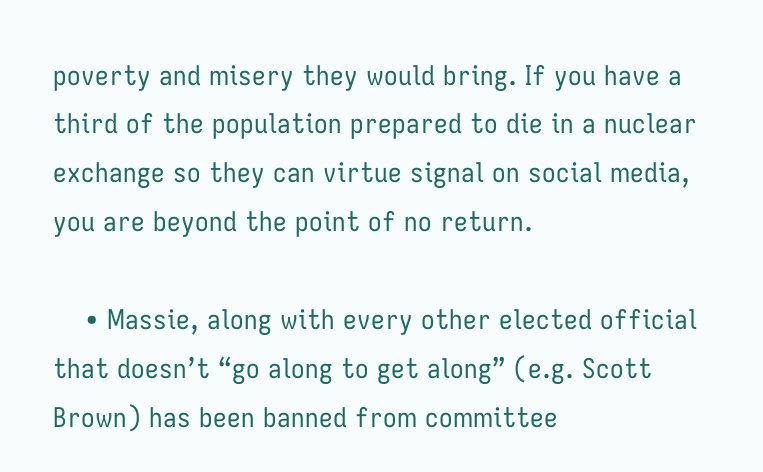poverty and misery they would bring. If you have a third of the population prepared to die in a nuclear exchange so they can virtue signal on social media, you are beyond the point of no return.

    • Massie, along with every other elected official that doesn’t “go along to get along” (e.g. Scott Brown) has been banned from committee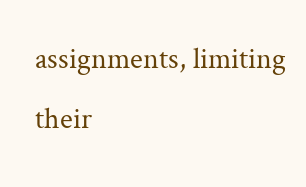assignments, limiting their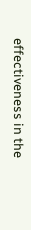effectiveness in the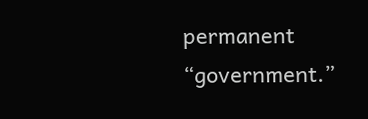permanent “government.”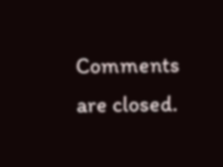Comments are closed.